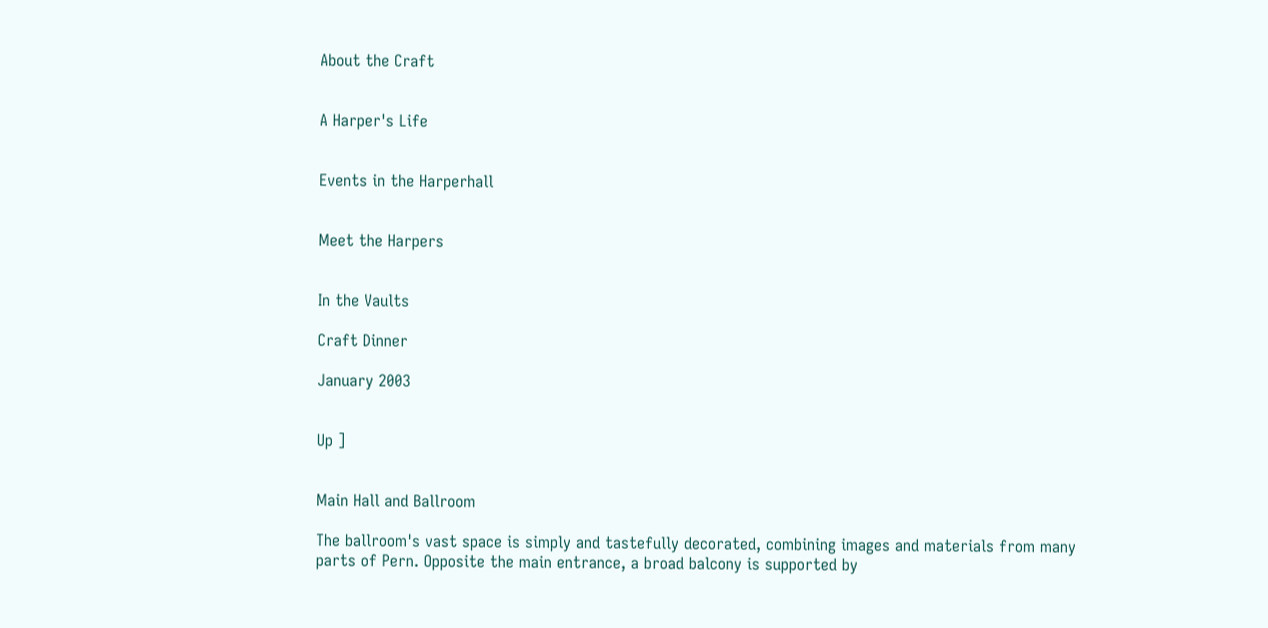About the Craft


A Harper's Life


Events in the Harperhall


Meet the Harpers


In the Vaults

Craft Dinner

January 2003


Up ]


Main Hall and Ballroom

The ballroom's vast space is simply and tastefully decorated, combining images and materials from many parts of Pern. Opposite the main entrance, a broad balcony is supported by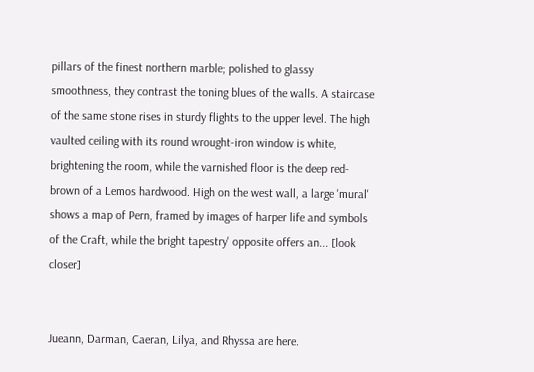pillars of the finest northern marble; polished to glassy smoothness, they contrast the toning blues of the walls. A staircase of the same stone rises in sturdy flights to the upper level. The high vaulted ceiling with its round wrought-iron window is white, brightening the room, while the varnished floor is the deep red-brown of a Lemos hardwood. High on the west wall, a large 'mural' shows a map of Pern, framed by images of harper life and symbols of the Craft, while the bright tapestry' opposite offers an... [look closer]


Jueann, Darman, Caeran, Lilya, and Rhyssa are here.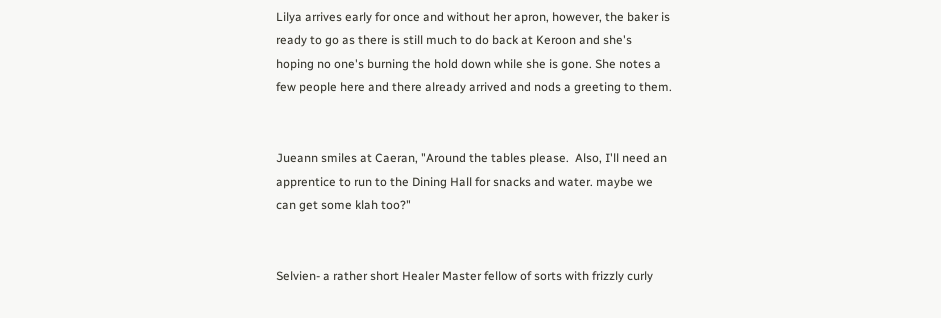Lilya arrives early for once and without her apron, however, the baker is ready to go as there is still much to do back at Keroon and she's hoping no one's burning the hold down while she is gone. She notes a few people here and there already arrived and nods a greeting to them.


Jueann smiles at Caeran, "Around the tables please.  Also, I'll need an apprentice to run to the Dining Hall for snacks and water. maybe we can get some klah too?"


Selvien- a rather short Healer Master fellow of sorts with frizzly curly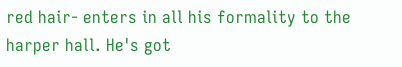red hair- enters in all his formality to the harper hall. He's got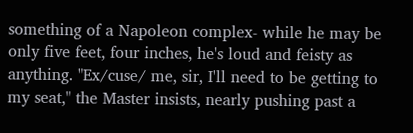something of a Napoleon complex- while he may be only five feet, four inches, he's loud and feisty as anything. "Ex/cuse/ me, sir, I'll need to be getting to my seat," the Master insists, nearly pushing past a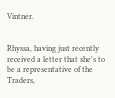Vintner.


Rhyssa, having just recently received a letter that she's to be a representative of the Traders,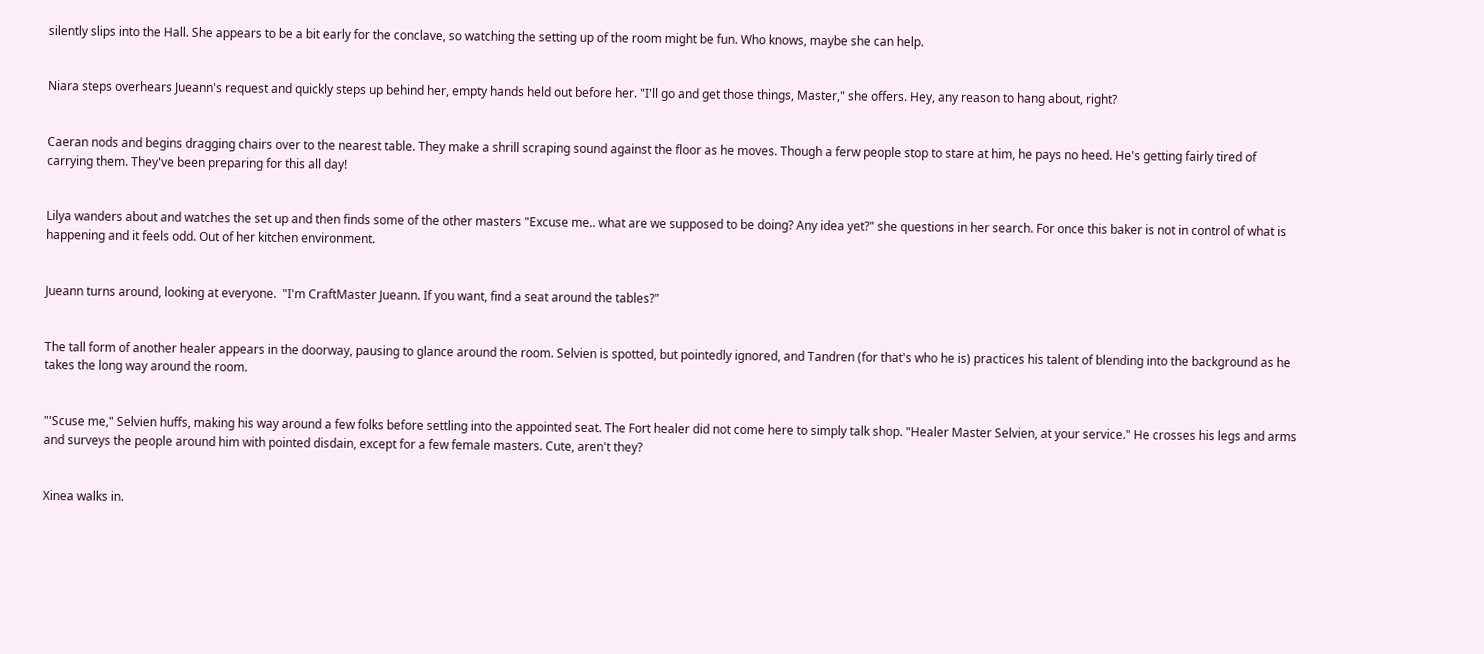silently slips into the Hall. She appears to be a bit early for the conclave, so watching the setting up of the room might be fun. Who knows, maybe she can help.


Niara steps overhears Jueann's request and quickly steps up behind her, empty hands held out before her. "I'll go and get those things, Master," she offers. Hey, any reason to hang about, right?


Caeran nods and begins dragging chairs over to the nearest table. They make a shrill scraping sound against the floor as he moves. Though a ferw people stop to stare at him, he pays no heed. He's getting fairly tired of carrying them. They've been preparing for this all day!


Lilya wanders about and watches the set up and then finds some of the other masters "Excuse me.. what are we supposed to be doing? Any idea yet?" she questions in her search. For once this baker is not in control of what is happening and it feels odd. Out of her kitchen environment.


Jueann turns around, looking at everyone.  "I'm CraftMaster Jueann. If you want, find a seat around the tables?"


The tall form of another healer appears in the doorway, pausing to glance around the room. Selvien is spotted, but pointedly ignored, and Tandren (for that's who he is) practices his talent of blending into the background as he takes the long way around the room.


"'Scuse me," Selvien huffs, making his way around a few folks before settling into the appointed seat. The Fort healer did not come here to simply talk shop. "Healer Master Selvien, at your service." He crosses his legs and arms and surveys the people around him with pointed disdain, except for a few female masters. Cute, aren't they?


Xinea walks in.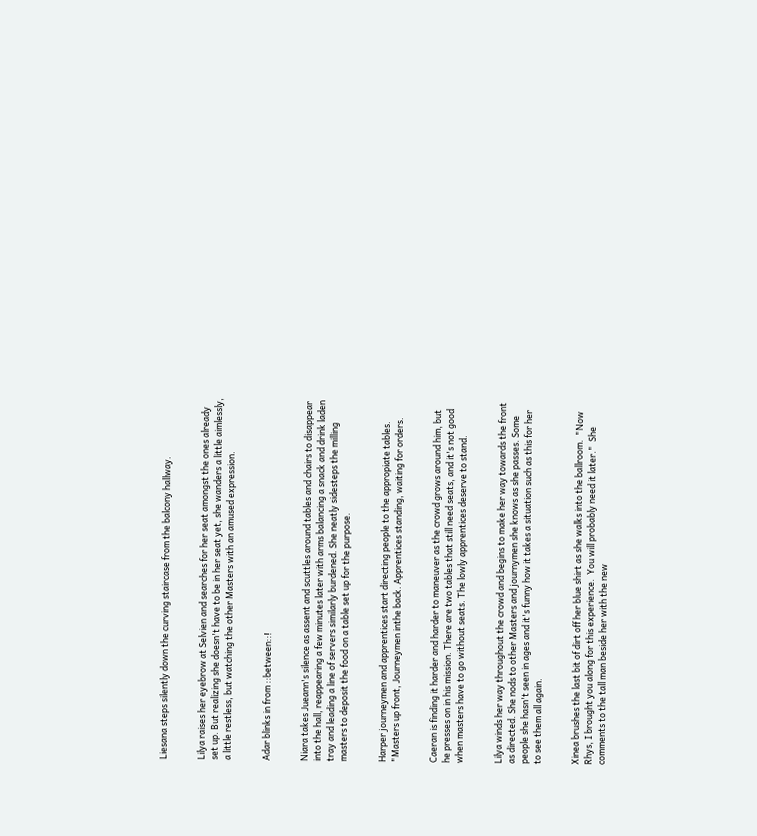Liesana steps silently down the curving staircase from the balcony hallway.


Lilya raises her eyebrow at Selvien and searches for her seat amongst the ones already set up. But realizing she doesn't have to be in her seat yet, she wanders a little aimlessly, a little restless, but watching the other Masters with an amused expression.


Adar blinks in from ::between::!


Niara takes Jueann's silence as assent and scuttles around tables and chairs to disappear into the hall, reappearing a few minutes later with arms balancing a snack and drink laden tray and leading a line of servers similarly burdened. She neatly sidesteps the milling masters to deposit the food on a table set up for the purpose.


Harper journeymen and apprentices start directing people to the appropiate tables.  "Masters up front, Journeymen inthe back. Apprentices standing, waiting for orders.


Caeran is finding it harder and harder to maneuver as the crowd grows around him, but he presses on in his mission. There are two tables that still need seats, and it's not good when masters have to go without seats. The lowly apprentices deserve to stand.


Lilya winds her way throughout the crowd and begins to make her way towards the front as directed. She nods to other Masters and journymen she knows as she passes. Some people she hasn't seen in ages and it's funny how it takes a situation such as this for her to see them all again.


Xinea brushes the last bit of dirt off her blue shirt as she walks into the ballroom.  "Now Rhys, I brought you along for this experience.  You will probably need it later."  She comments to the tall man beside her with the new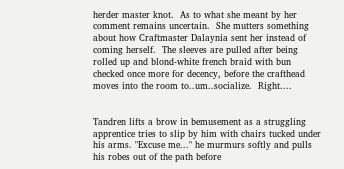herder master knot.  As to what she meant by her comment remains uncertain.  She mutters something about how Craftmaster Dalaynia sent her instead of coming herself.  The sleeves are pulled after being rolled up and blond-white french braid with bun checked once more for decency, before the crafthead moves into the room to..um..socialize.  Right....


Tandren lifts a brow in bemusement as a struggling apprentice tries to slip by him with chairs tucked under his arms. "Excuse me..." he murmurs softly and pulls his robes out of the path before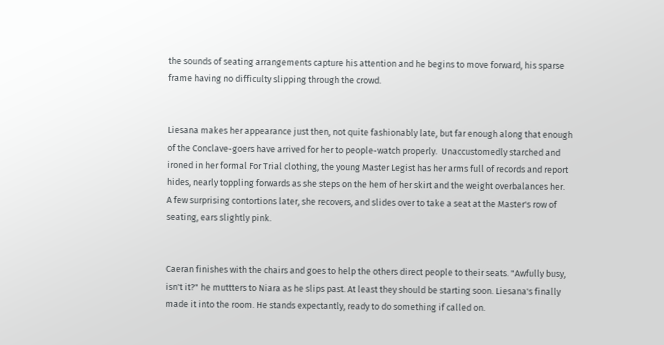the sounds of seating arrangements capture his attention and he begins to move forward, his sparse frame having no difficulty slipping through the crowd.


Liesana makes her appearance just then, not quite fashionably late, but far enough along that enough of the Conclave-goers have arrived for her to people-watch properly.  Unaccustomedly starched and ironed in her formal For Trial clothing, the young Master Legist has her arms full of records and report hides, nearly toppling forwards as she steps on the hem of her skirt and the weight overbalances her.  A few surprising contortions later, she recovers, and slides over to take a seat at the Master's row of seating, ears slightly pink.


Caeran finishes with the chairs and goes to help the others direct people to their seats. "Awfully busy, isn't it?" he muttters to Niara as he slips past. At least they should be starting soon. Liesana's finally made it into the room. He stands expectantly, ready to do something if called on.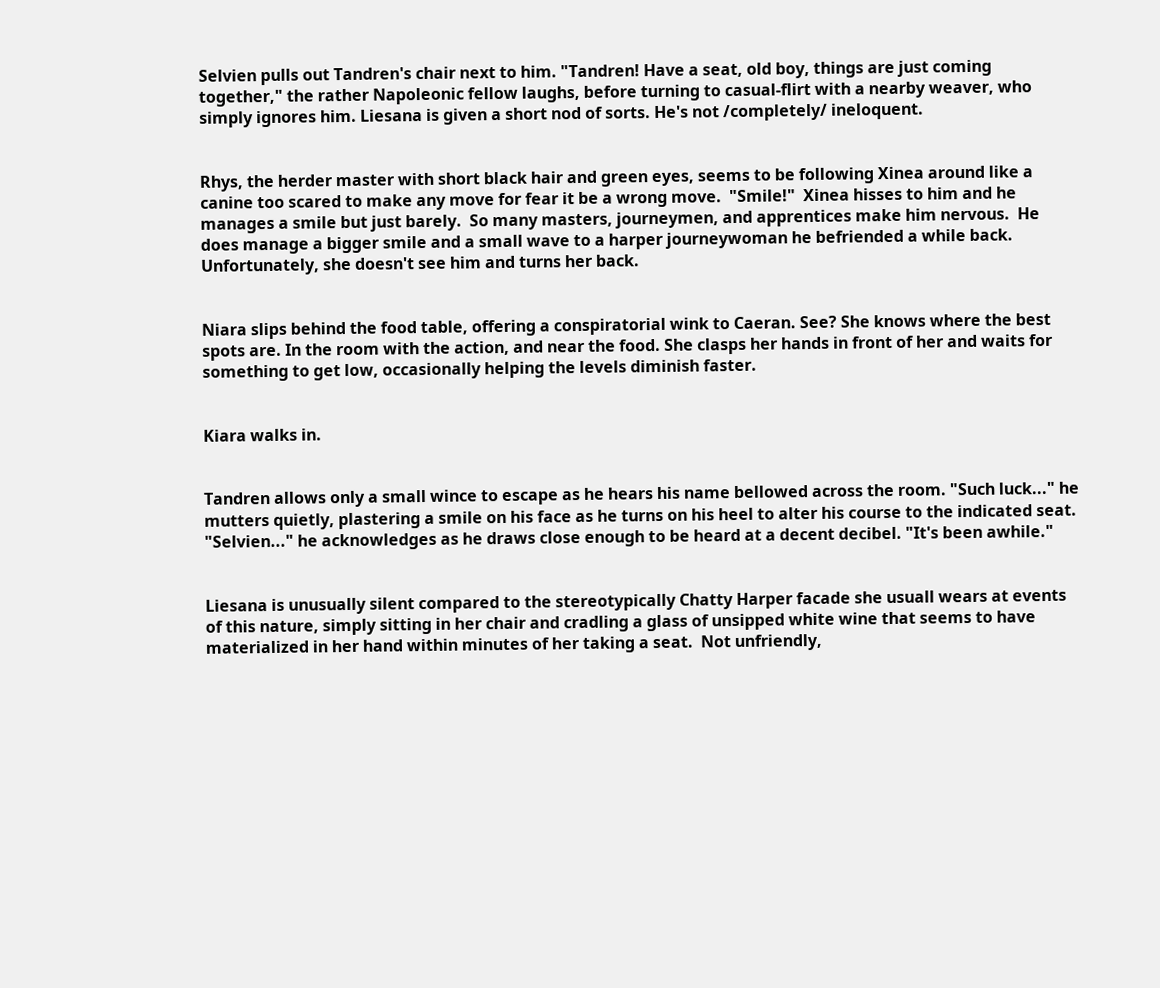Selvien pulls out Tandren's chair next to him. "Tandren! Have a seat, old boy, things are just coming together," the rather Napoleonic fellow laughs, before turning to casual-flirt with a nearby weaver, who simply ignores him. Liesana is given a short nod of sorts. He's not /completely/ ineloquent.


Rhys, the herder master with short black hair and green eyes, seems to be following Xinea around like a canine too scared to make any move for fear it be a wrong move.  "Smile!"  Xinea hisses to him and he manages a smile but just barely.  So many masters, journeymen, and apprentices make him nervous.  He does manage a bigger smile and a small wave to a harper journeywoman he befriended a while back.  Unfortunately, she doesn't see him and turns her back.


Niara slips behind the food table, offering a conspiratorial wink to Caeran. See? She knows where the best spots are. In the room with the action, and near the food. She clasps her hands in front of her and waits for something to get low, occasionally helping the levels diminish faster.


Kiara walks in.


Tandren allows only a small wince to escape as he hears his name bellowed across the room. "Such luck..." he mutters quietly, plastering a smile on his face as he turns on his heel to alter his course to the indicated seat. "Selvien..." he acknowledges as he draws close enough to be heard at a decent decibel. "It's been awhile."


Liesana is unusually silent compared to the stereotypically Chatty Harper facade she usuall wears at events of this nature, simply sitting in her chair and cradling a glass of unsipped white wine that seems to have materialized in her hand within minutes of her taking a seat.  Not unfriendly,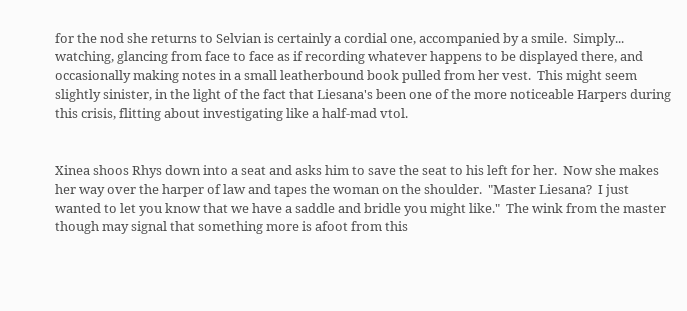for the nod she returns to Selvian is certainly a cordial one, accompanied by a smile.  Simply... watching, glancing from face to face as if recording whatever happens to be displayed there, and occasionally making notes in a small leatherbound book pulled from her vest.  This might seem slightly sinister, in the light of the fact that Liesana's been one of the more noticeable Harpers during this crisis, flitting about investigating like a half-mad vtol.


Xinea shoos Rhys down into a seat and asks him to save the seat to his left for her.  Now she makes her way over the harper of law and tapes the woman on the shoulder.  "Master Liesana?  I just wanted to let you know that we have a saddle and bridle you might like."  The wink from the master though may signal that something more is afoot from this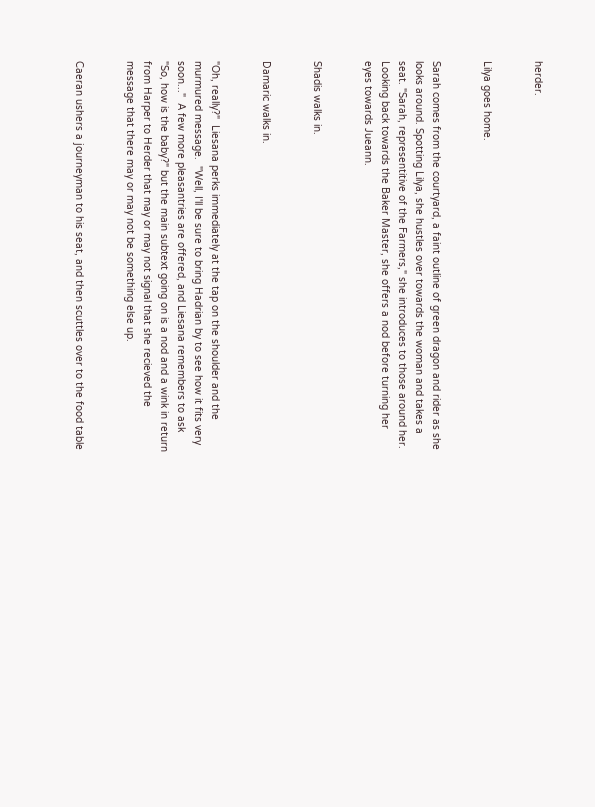herder.


Lilya goes home.


Sarah comes from the courtyard, a faint outline of green dragon and rider as she looks around. Spotting Lilya, she hustles over towards the woman and takes a seat. "Sarah, representitive of the Farmers," she introduces to those around her. Looking back towards the Baker Master, she offers a nod before turning her eyes towards Jueann.


Shadis walks in.


Damaric walks in.


"Oh, really?"  Liesana perks immediately at the tap on the shoulder and the murmured message.  "Well, I'll be sure to bring Hadrian by to see how it fits very soon..."  A few more pleasantries are offered, and Liesana remembers to ask "So, how is the baby?" but the main subtext going on is a nod and a wink in return from Harper to Herder that may or may not signal that she recieved the message that there may or may not be something else up.


Caeran ushers a journeyman to his seat, and then scuttles over to the food table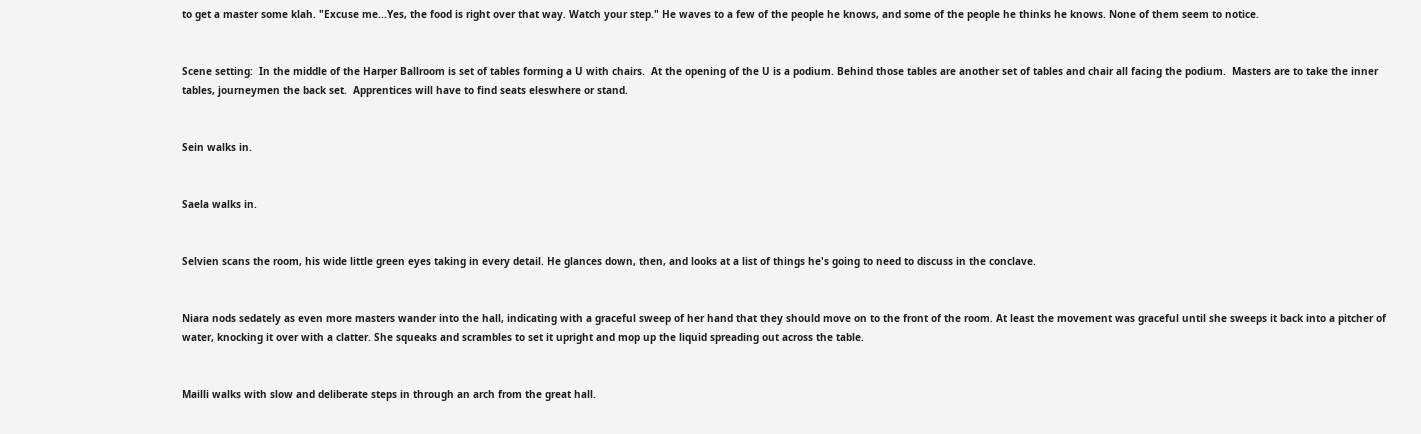to get a master some klah. "Excuse me...Yes, the food is right over that way. Watch your step." He waves to a few of the people he knows, and some of the people he thinks he knows. None of them seem to notice.


Scene setting:  In the middle of the Harper Ballroom is set of tables forming a U with chairs.  At the opening of the U is a podium. Behind those tables are another set of tables and chair all facing the podium.  Masters are to take the inner tables, journeymen the back set.  Apprentices will have to find seats eleswhere or stand.


Sein walks in.


Saela walks in.


Selvien scans the room, his wide little green eyes taking in every detail. He glances down, then, and looks at a list of things he's going to need to discuss in the conclave.


Niara nods sedately as even more masters wander into the hall, indicating with a graceful sweep of her hand that they should move on to the front of the room. At least the movement was graceful until she sweeps it back into a pitcher of water, knocking it over with a clatter. She squeaks and scrambles to set it upright and mop up the liquid spreading out across the table.


Mailli walks with slow and deliberate steps in through an arch from the great hall.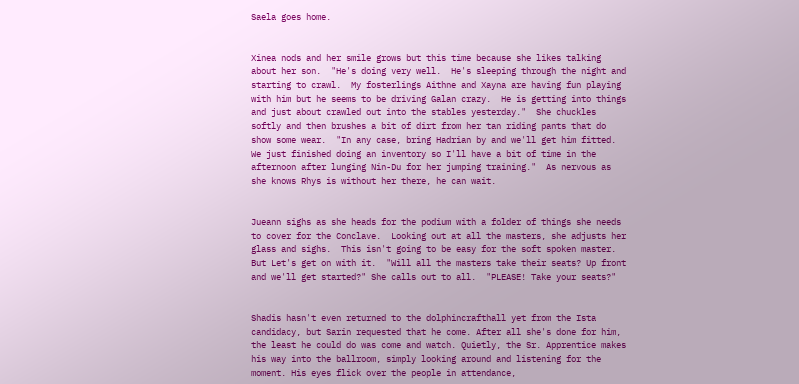Saela goes home.


Xinea nods and her smile grows but this time because she likes talking about her son.  "He's doing very well.  He's sleeping through the night and starting to crawl.  My fosterlings Aithne and Xayna are having fun playing with him but he seems to be driving Galan crazy.  He is getting into things and just about crawled out into the stables yesterday."  She chuckles softly and then brushes a bit of dirt from her tan riding pants that do show some wear.  "In any case, bring Hadrian by and we'll get him fitted.  We just finished doing an inventory so I'll have a bit of time in the afternoon after lunging Nin-Du for her jumping training."  As nervous as she knows Rhys is without her there, he can wait.


Jueann sighs as she heads for the podium with a folder of things she needs to cover for the Conclave.  Looking out at all the masters, she adjusts her glass and sighs.  This isn't going to be easy for the soft spoken master.  But Let's get on with it.  "Will all the masters take their seats? Up front and we'll get started?" She calls out to all.  "PLEASE! Take your seats?"


Shadis hasn't even returned to the dolphincrafthall yet from the Ista candidacy, but Sarin requested that he come. After all she's done for him, the least he could do was come and watch. Quietly, the Sr. Apprentice makes his way into the ballroom, simply looking around and listening for the moment. His eyes flick over the people in attendance,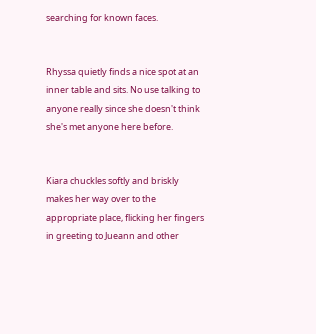searching for known faces.


Rhyssa quietly finds a nice spot at an inner table and sits. No use talking to anyone really since she doesn't think she's met anyone here before.


Kiara chuckles softly and briskly makes her way over to the appropriate place, flicking her fingers in greeting to Jueann and other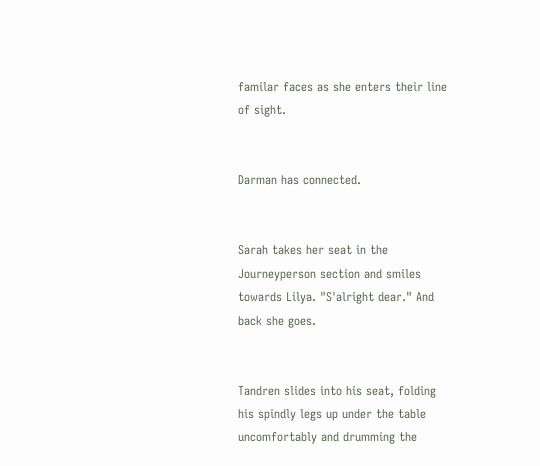familar faces as she enters their line of sight.


Darman has connected.


Sarah takes her seat in the Journeyperson section and smiles towards Lilya. "S'alright dear." And back she goes.


Tandren slides into his seat, folding his spindly legs up under the table uncomfortably and drumming the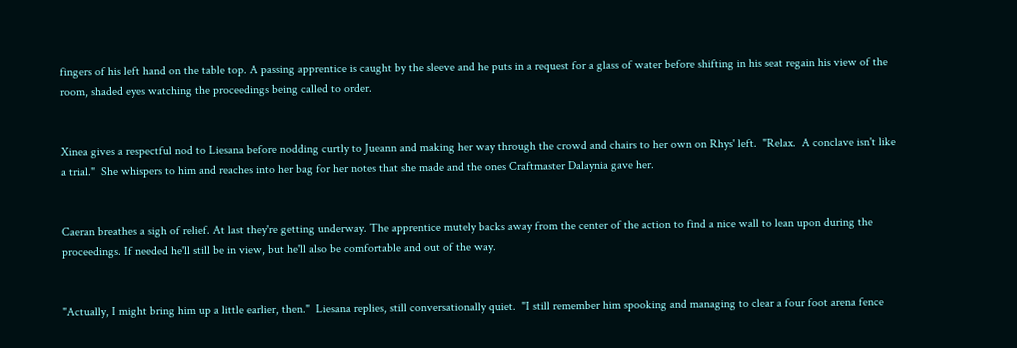fingers of his left hand on the table top. A passing apprentice is caught by the sleeve and he puts in a request for a glass of water before shifting in his seat regain his view of the room, shaded eyes watching the proceedings being called to order.


Xinea gives a respectful nod to Liesana before nodding curtly to Jueann and making her way through the crowd and chairs to her own on Rhys' left.  "Relax.  A conclave isn't like a trial."  She whispers to him and reaches into her bag for her notes that she made and the ones Craftmaster Dalaynia gave her.


Caeran breathes a sigh of relief. At last they're getting underway. The apprentice mutely backs away from the center of the action to find a nice wall to lean upon during the proceedings. If needed he'll still be in view, but he'll also be comfortable and out of the way.


"Actually, I might bring him up a little earlier, then."  Liesana replies, still conversationally quiet.  "I still remember him spooking and managing to clear a four foot arena fence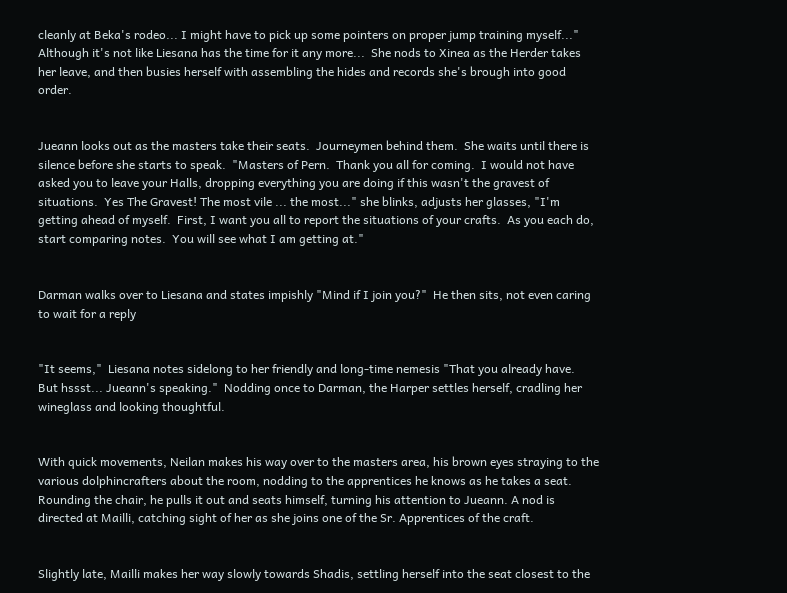cleanly at Beka's rodeo... I might have to pick up some pointers on proper jump training myself..."  Although it's not like Liesana has the time for it any more...  She nods to Xinea as the Herder takes her leave, and then busies herself with assembling the hides and records she's brough into good order.


Jueann looks out as the masters take their seats.  Journeymen behind them.  She waits until there is silence before she starts to speak.  "Masters of Pern.  Thank you all for coming.  I would not have asked you to leave your Halls, dropping everything you are doing if this wasn't the gravest of situations.  Yes The Gravest! The most vile ... the most..." she blinks, adjusts her glasses, "I'm getting ahead of myself.  First, I want you all to report the situations of your crafts.  As you each do, start comparing notes.  You will see what I am getting at."


Darman walks over to Liesana and states impishly "Mind if I join you?"  He then sits, not even caring to wait for a reply


"It seems,"  Liesana notes sidelong to her friendly and long-time nemesis "That you already have.  But hssst... Jueann's speaking."  Nodding once to Darman, the Harper settles herself, cradling her wineglass and looking thoughtful.


With quick movements, Neilan makes his way over to the masters area, his brown eyes straying to the various dolphincrafters about the room, nodding to the apprentices he knows as he takes a seat. Rounding the chair, he pulls it out and seats himself, turning his attention to Jueann. A nod is directed at Mailli, catching sight of her as she joins one of the Sr. Apprentices of the craft.


Slightly late, Mailli makes her way slowly towards Shadis, settling herself into the seat closest to the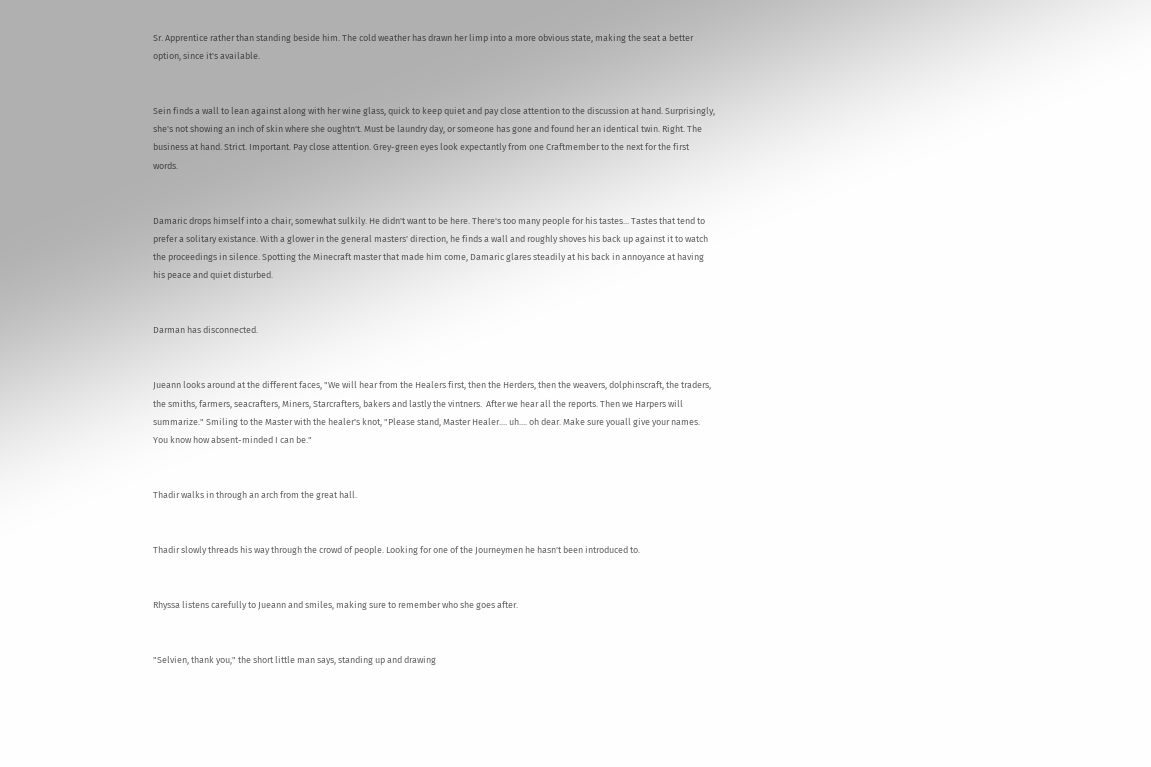Sr. Apprentice rather than standing beside him. The cold weather has drawn her limp into a more obvious state, making the seat a better option, since it's available.


Sein finds a wall to lean against along with her wine glass, quick to keep quiet and pay close attention to the discussion at hand. Surprisingly, she's not showing an inch of skin where she oughtn't. Must be laundry day, or someone has gone and found her an identical twin. Right. The business at hand. Strict. Important. Pay close attention. Grey-green eyes look expectantly from one Craftmember to the next for the first words.


Damaric drops himself into a chair, somewhat sulkily. He didn't want to be here. There's too many people for his tastes... Tastes that tend to prefer a solitary existance. With a glower in the general masters' direction, he finds a wall and roughly shoves his back up against it to watch the proceedings in silence. Spotting the Minecraft master that made him come, Damaric glares steadily at his back in annoyance at having his peace and quiet disturbed.


Darman has disconnected.


Jueann looks around at the different faces, "We will hear from the Healers first, then the Herders, then the weavers, dolphinscraft, the traders, the smiths, farmers, seacrafters, Miners, Starcrafters, bakers and lastly the vintners.  After we hear all the reports. Then we Harpers will summarize." Smiling to the Master with the healer's knot, "Please stand, Master Healer.... uh.... oh dear. Make sure youall give your names.  You know how absent-minded I can be."


Thadir walks in through an arch from the great hall.


Thadir slowly threads his way through the crowd of people. Looking for one of the Journeymen he hasn't been introduced to.


Rhyssa listens carefully to Jueann and smiles, making sure to remember who she goes after.


"Selvien, thank you," the short little man says, standing up and drawing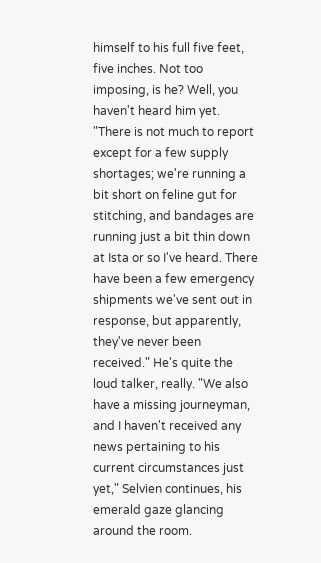himself to his full five feet, five inches. Not too imposing, is he? Well, you haven't heard him yet. "There is not much to report except for a few supply shortages; we're running a bit short on feline gut for stitching, and bandages are running just a bit thin down at Ista or so I've heard. There have been a few emergency shipments we've sent out in response, but apparently, they've never been received." He's quite the loud talker, really. "We also have a missing journeyman, and I haven't received any news pertaining to his current circumstances just yet," Selvien continues, his emerald gaze glancing around the room.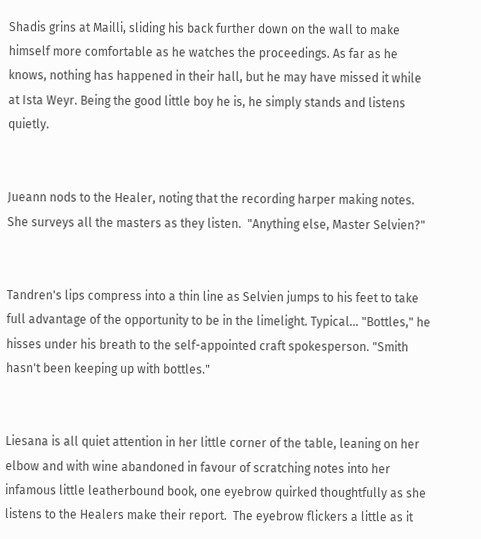Shadis grins at Mailli, sliding his back further down on the wall to make himself more comfortable as he watches the proceedings. As far as he knows, nothing has happened in their hall, but he may have missed it while at Ista Weyr. Being the good little boy he is, he simply stands and listens quietly.


Jueann nods to the Healer, noting that the recording harper making notes. She surveys all the masters as they listen.  "Anything else, Master Selvien?"


Tandren's lips compress into a thin line as Selvien jumps to his feet to take full advantage of the opportunity to be in the limelight. Typical... "Bottles," he hisses under his breath to the self-appointed craft spokesperson. "Smith hasn't been keeping up with bottles."


Liesana is all quiet attention in her little corner of the table, leaning on her elbow and with wine abandoned in favour of scratching notes into her infamous little leatherbound book, one eyebrow quirked thoughtfully as she listens to the Healers make their report.  The eyebrow flickers a little as it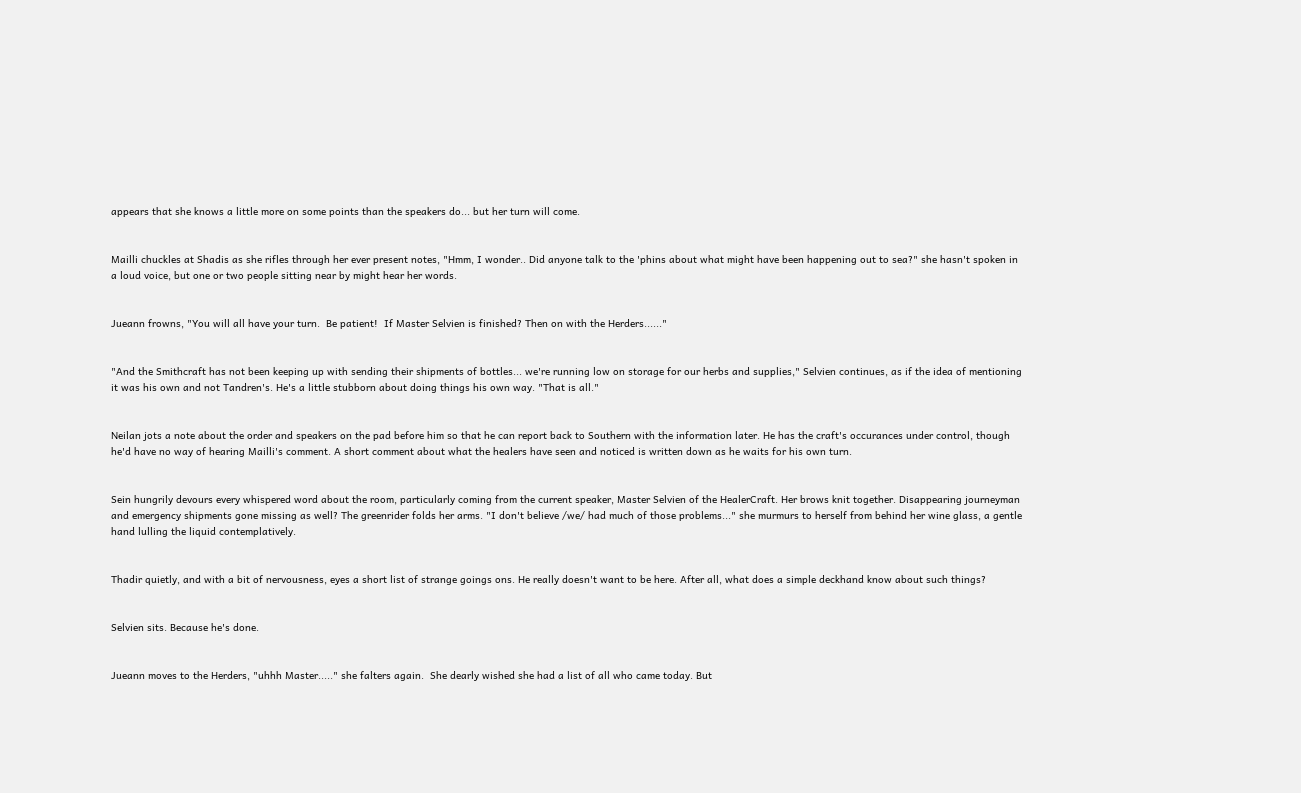appears that she knows a little more on some points than the speakers do... but her turn will come.


Mailli chuckles at Shadis as she rifles through her ever present notes, "Hmm, I wonder.. Did anyone talk to the 'phins about what might have been happening out to sea?" she hasn't spoken in a loud voice, but one or two people sitting near by might hear her words.


Jueann frowns, "You will all have your turn.  Be patient!  If Master Selvien is finished? Then on with the Herders......"


"And the Smithcraft has not been keeping up with sending their shipments of bottles... we're running low on storage for our herbs and supplies," Selvien continues, as if the idea of mentioning it was his own and not Tandren's. He's a little stubborn about doing things his own way. "That is all."


Neilan jots a note about the order and speakers on the pad before him so that he can report back to Southern with the information later. He has the craft's occurances under control, though he'd have no way of hearing Mailli's comment. A short comment about what the healers have seen and noticed is written down as he waits for his own turn.


Sein hungrily devours every whispered word about the room, particularly coming from the current speaker, Master Selvien of the HealerCraft. Her brows knit together. Disappearing journeyman and emergency shipments gone missing as well? The greenrider folds her arms. "I don't believe /we/ had much of those problems..." she murmurs to herself from behind her wine glass, a gentle hand lulling the liquid contemplatively.


Thadir quietly, and with a bit of nervousness, eyes a short list of strange goings ons. He really doesn't want to be here. After all, what does a simple deckhand know about such things?


Selvien sits. Because he's done.


Jueann moves to the Herders, "uhhh Master....." she falters again.  She dearly wished she had a list of all who came today. But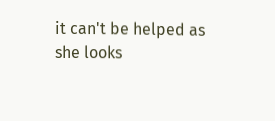it can't be helped as she looks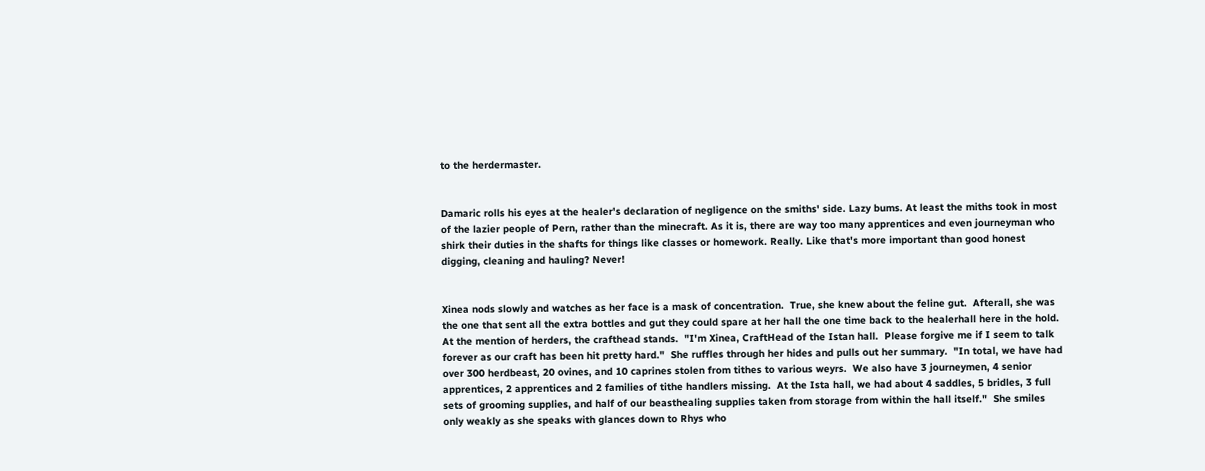to the herdermaster.


Damaric rolls his eyes at the healer's declaration of negligence on the smiths' side. Lazy bums. At least the miths took in most of the lazier people of Pern, rather than the minecraft. As it is, there are way too many apprentices and even journeyman who shirk their duties in the shafts for things like classes or homework. Really. Like that's more important than good honest digging, cleaning and hauling? Never!


Xinea nods slowly and watches as her face is a mask of concentration.  True, she knew about the feline gut.  Afterall, she was the one that sent all the extra bottles and gut they could spare at her hall the one time back to the healerhall here in the hold.  At the mention of herders, the crafthead stands.  "I'm Xinea, CraftHead of the Istan hall.  Please forgive me if I seem to talk forever as our craft has been hit pretty hard."  She ruffles through her hides and pulls out her summary.  "In total, we have had over 300 herdbeast, 20 ovines, and 10 caprines stolen from tithes to various weyrs.  We also have 3 journeymen, 4 senior apprentices, 2 apprentices and 2 families of tithe handlers missing.  At the Ista hall, we had about 4 saddles, 5 bridles, 3 full sets of grooming supplies, and half of our beasthealing supplies taken from storage from within the hall itself."  She smiles only weakly as she speaks with glances down to Rhys who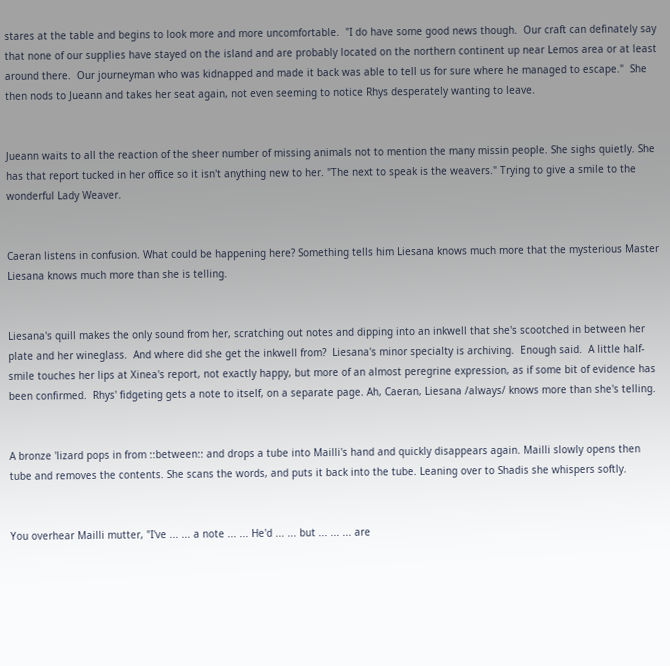stares at the table and begins to look more and more uncomfortable.  "I do have some good news though.  Our craft can definately say that none of our supplies have stayed on the island and are probably located on the northern continent up near Lemos area or at least around there.  Our journeyman who was kidnapped and made it back was able to tell us for sure where he managed to escape."  She then nods to Jueann and takes her seat again, not even seeming to notice Rhys desperately wanting to leave.


Jueann waits to all the reaction of the sheer number of missing animals not to mention the many missin people. She sighs quietly. She has that report tucked in her office so it isn't anything new to her. "The next to speak is the weavers." Trying to give a smile to the wonderful Lady Weaver.


Caeran listens in confusion. What could be happening here? Something tells him Liesana knows much more that the mysterious Master Liesana knows much more than she is telling.


Liesana's quill makes the only sound from her, scratching out notes and dipping into an inkwell that she's scootched in between her plate and her wineglass.  And where did she get the inkwell from?  Liesana's minor specialty is archiving.  Enough said.  A little half-smile touches her lips at Xinea's report, not exactly happy, but more of an almost peregrine expression, as if some bit of evidence has been confirmed.  Rhys' fidgeting gets a note to itself, on a separate page. Ah, Caeran, Liesana /always/ knows more than she's telling.


A bronze 'lizard pops in from ::between:: and drops a tube into Mailli's hand and quickly disappears again. Mailli slowly opens then tube and removes the contents. She scans the words, and puts it back into the tube. Leaning over to Shadis she whispers softly.


You overhear Mailli mutter, "I've ... ... a note ... ... He'd ... ... but ... ... ... are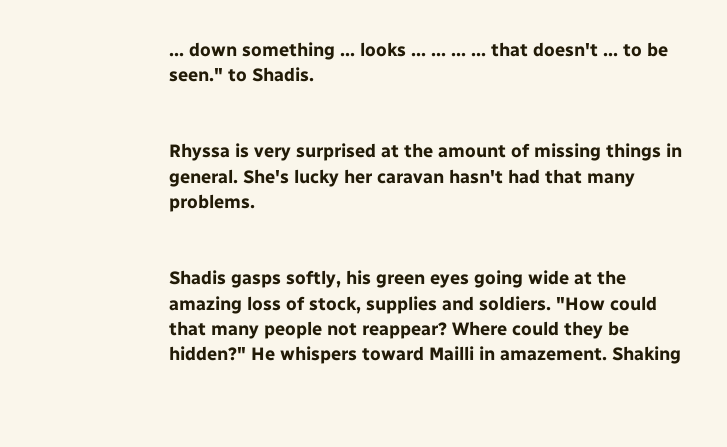... down something ... looks ... ... ... ... that doesn't ... to be seen." to Shadis.


Rhyssa is very surprised at the amount of missing things in general. She's lucky her caravan hasn't had that many problems.


Shadis gasps softly, his green eyes going wide at the amazing loss of stock, supplies and soldiers. "How could that many people not reappear? Where could they be hidden?" He whispers toward Mailli in amazement. Shaking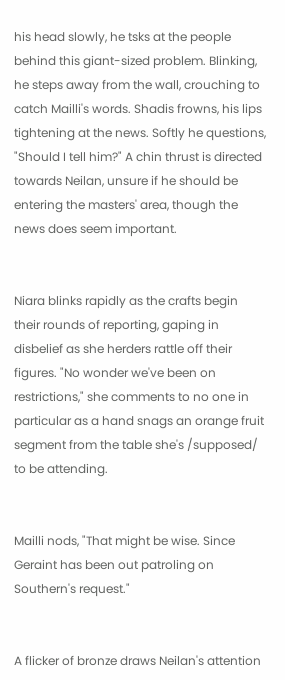his head slowly, he tsks at the people behind this giant-sized problem. Blinking, he steps away from the wall, crouching to catch Mailli's words. Shadis frowns, his lips tightening at the news. Softly he questions, "Should I tell him?" A chin thrust is directed towards Neilan, unsure if he should be entering the masters' area, though the news does seem important.


Niara blinks rapidly as the crafts begin their rounds of reporting, gaping in disbelief as she herders rattle off their figures. "No wonder we've been on restrictions," she comments to no one in particular as a hand snags an orange fruit segment from the table she's /supposed/ to be attending.


Mailli nods, "That might be wise. Since Geraint has been out patroling on Southern's request."


A flicker of bronze draws Neilan's attention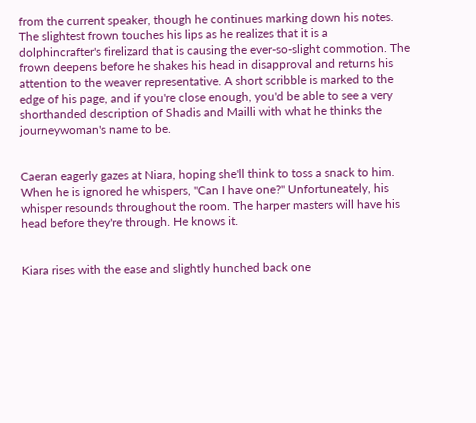from the current speaker, though he continues marking down his notes. The slightest frown touches his lips as he realizes that it is a dolphincrafter's firelizard that is causing the ever-so-slight commotion. The frown deepens before he shakes his head in disapproval and returns his attention to the weaver representative. A short scribble is marked to the edge of his page, and if you're close enough, you'd be able to see a very shorthanded description of Shadis and Mailli with what he thinks the journeywoman's name to be.


Caeran eagerly gazes at Niara, hoping she'll think to toss a snack to him. When he is ignored he whispers, "Can I have one?" Unfortuneately, his whisper resounds throughout the room. The harper masters will have his head before they're through. He knows it.


Kiara rises with the ease and slightly hunched back one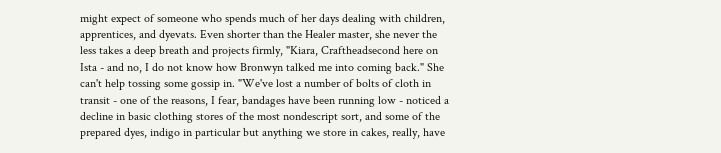might expect of someone who spends much of her days dealing with children, apprentices, and dyevats. Even shorter than the Healer master, she never the less takes a deep breath and projects firmly, "Kiara, Craftheadsecond here on Ista - and no, I do not know how Bronwyn talked me into coming back." She can't help tossing some gossip in. "We've lost a number of bolts of cloth in transit - one of the reasons, I fear, bandages have been running low - noticed a decline in basic clothing stores of the most nondescript sort, and some of the prepared dyes, indigo in particular but anything we store in cakes, really, have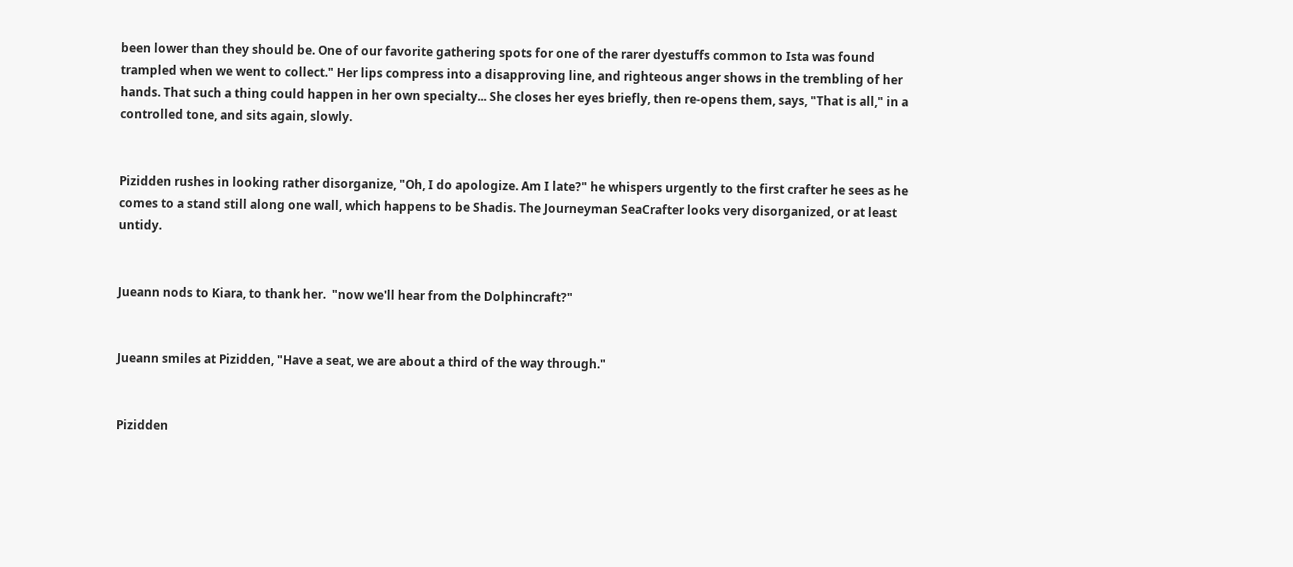been lower than they should be. One of our favorite gathering spots for one of the rarer dyestuffs common to Ista was found trampled when we went to collect." Her lips compress into a disapproving line, and righteous anger shows in the trembling of her hands. That such a thing could happen in her own specialty... She closes her eyes briefly, then re-opens them, says, "That is all," in a controlled tone, and sits again, slowly.


Pizidden rushes in looking rather disorganize, "Oh, I do apologize. Am I late?" he whispers urgently to the first crafter he sees as he comes to a stand still along one wall, which happens to be Shadis. The Journeyman SeaCrafter looks very disorganized, or at least untidy.


Jueann nods to Kiara, to thank her.  "now we'll hear from the Dolphincraft?"


Jueann smiles at Pizidden, "Have a seat, we are about a third of the way through."


Pizidden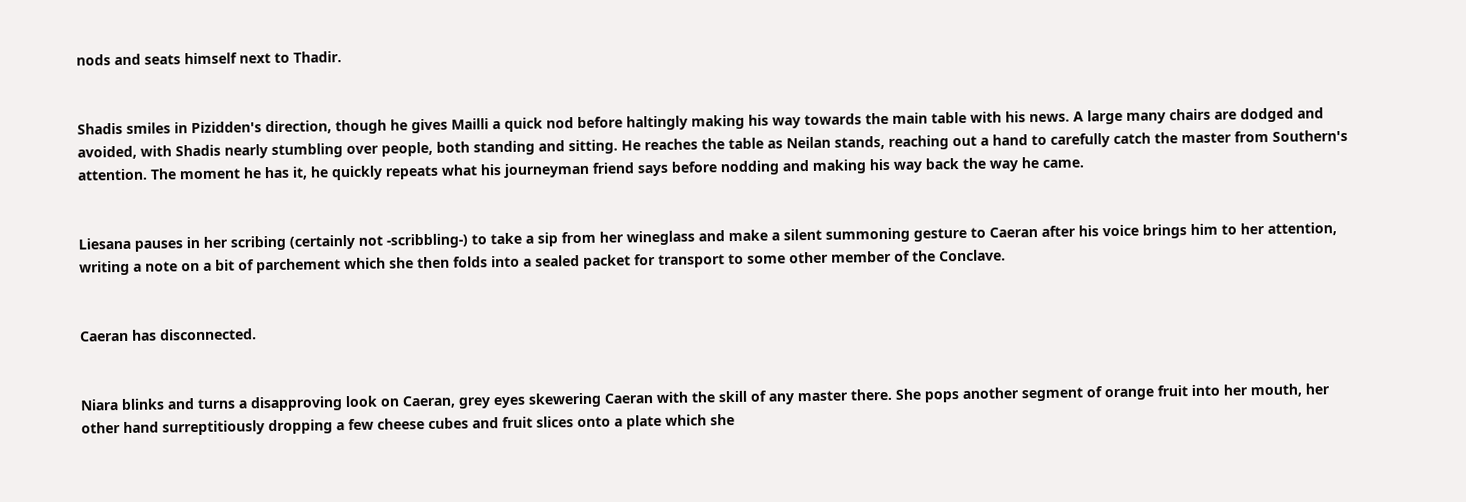nods and seats himself next to Thadir.


Shadis smiles in Pizidden's direction, though he gives Mailli a quick nod before haltingly making his way towards the main table with his news. A large many chairs are dodged and avoided, with Shadis nearly stumbling over people, both standing and sitting. He reaches the table as Neilan stands, reaching out a hand to carefully catch the master from Southern's attention. The moment he has it, he quickly repeats what his journeyman friend says before nodding and making his way back the way he came.


Liesana pauses in her scribing (certainly not -scribbling-) to take a sip from her wineglass and make a silent summoning gesture to Caeran after his voice brings him to her attention, writing a note on a bit of parchement which she then folds into a sealed packet for transport to some other member of the Conclave.


Caeran has disconnected.


Niara blinks and turns a disapproving look on Caeran, grey eyes skewering Caeran with the skill of any master there. She pops another segment of orange fruit into her mouth, her other hand surreptitiously dropping a few cheese cubes and fruit slices onto a plate which she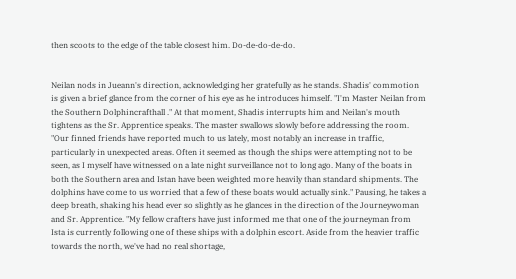then scoots to the edge of the table closest him. Do-de-do-de-do.


Neilan nods in Jueann's direction, acknowledging her gratefully as he stands. Shadis' commotion is given a brief glance from the corner of his eye as he introduces himself. "I'm Master Neilan from the Southern Dolphincrafthall ." At that moment, Shadis interrupts him and Neilan's mouth tightens as the Sr. Apprentice speaks. The master swallows slowly before addressing the room. "Our finned friends have reported much to us lately, most notably an increase in traffic, particularly in unexpected areas. Often it seemed as though the ships were attempting not to be seen, as I myself have witnessed on a late night surveillance not to long ago. Many of the boats in both the Southern area and Istan have been weighted more heavily than standard shipments. The dolphins have come to us worried that a few of these boats would actually sink." Pausing, he takes a deep breath, shaking his head ever so slightly as he glances in the direction of the Journeywoman and Sr. Apprentice. "My fellow crafters have just informed me that one of the journeyman from Ista is currently following one of these ships with a dolphin escort. Aside from the heavier traffic towards the north, we've had no real shortage,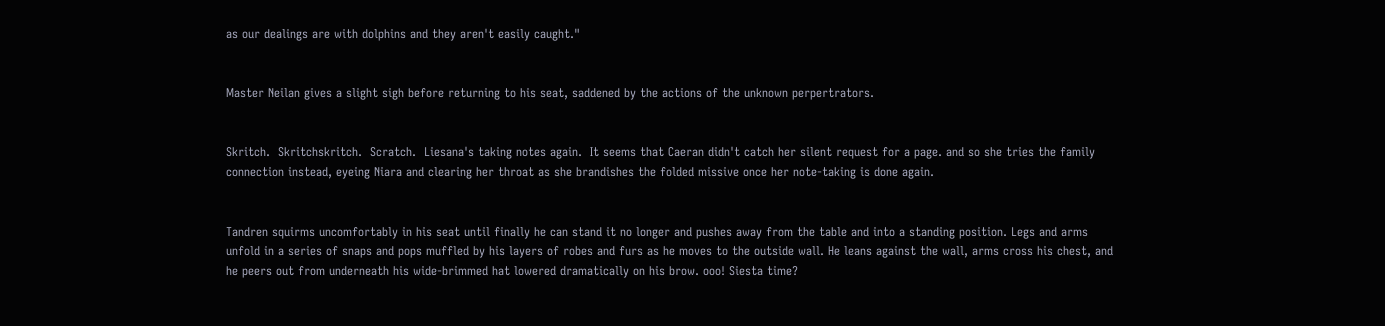as our dealings are with dolphins and they aren't easily caught."


Master Neilan gives a slight sigh before returning to his seat, saddened by the actions of the unknown perpertrators.


Skritch.  Skritchskritch.  Scratch.  Liesana's taking notes again.  It seems that Caeran didn't catch her silent request for a page. and so she tries the family connection instead, eyeing Niara and clearing her throat as she brandishes the folded missive once her note-taking is done again.


Tandren squirms uncomfortably in his seat until finally he can stand it no longer and pushes away from the table and into a standing position. Legs and arms unfold in a series of snaps and pops muffled by his layers of robes and furs as he moves to the outside wall. He leans against the wall, arms cross his chest, and he peers out from underneath his wide-brimmed hat lowered dramatically on his brow. ooo! Siesta time?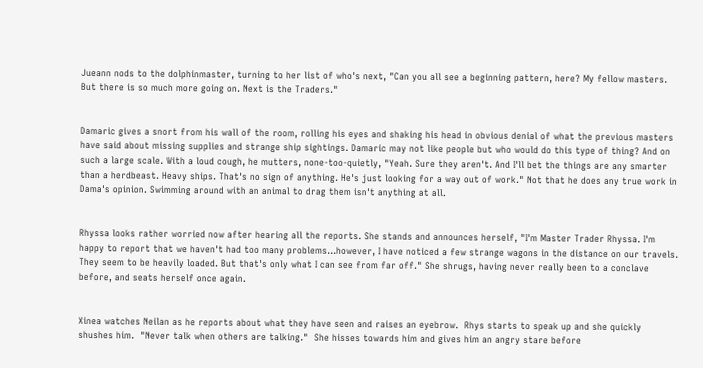Jueann nods to the dolphinmaster, turning to her list of who's next, "Can you all see a beginning pattern, here? My fellow masters.  But there is so much more going on. Next is the Traders."


Damaric gives a snort from his wall of the room, rolling his eyes and shaking his head in obvious denial of what the previous masters have said about missing supplies and strange ship sightings. Damaric may not like people but who would do this type of thing? And on such a large scale. With a loud cough, he mutters, none-too-quietly, "Yeah. Sure they aren't. And I'll bet the things are any smarter than a herdbeast. Heavy ships. That's no sign of anything. He's just looking for a way out of work." Not that he does any true work in Dama's opinion. Swimming around with an animal to drag them isn't anything at all.


Rhyssa looks rather worried now after hearing all the reports. She stands and announces herself, "I'm Master Trader Rhyssa. I'm happy to report that we haven't had too many problems...however, I have noticed a few strange wagons in the distance on our travels. They seem to be heavily loaded. But that's only what I can see from far off." She shrugs, having never really been to a conclave before, and seats herself once again.


Xinea watches Neilan as he reports about what they have seen and raises an eyebrow.  Rhys starts to speak up and she quickly shushes him.  "Never talk when others are talking."  She hisses towards him and gives him an angry stare before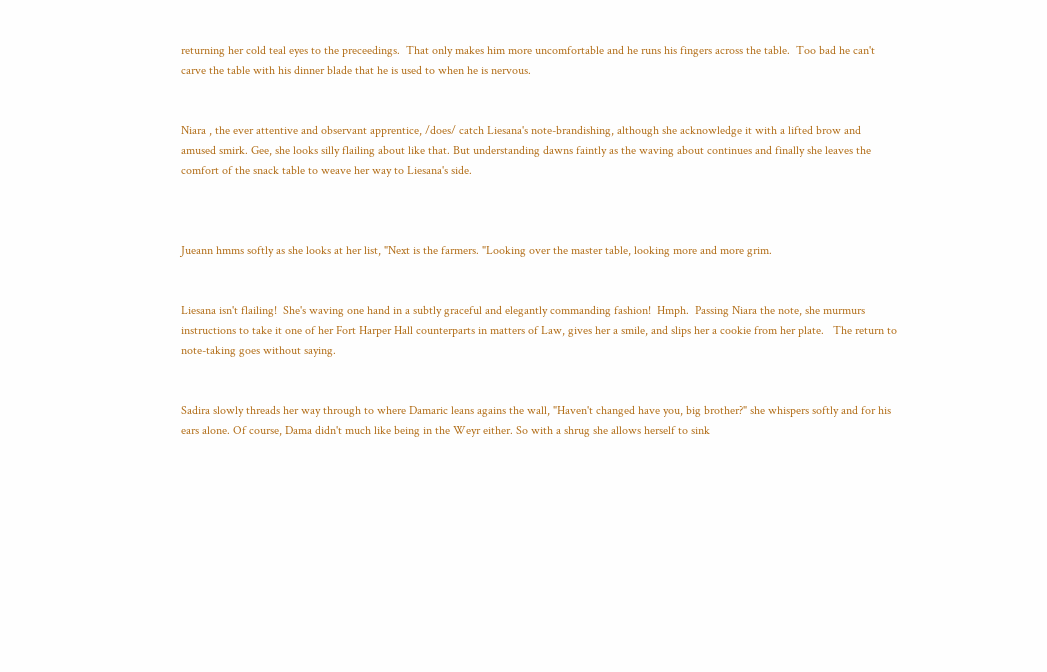returning her cold teal eyes to the preceedings.  That only makes him more uncomfortable and he runs his fingers across the table.  Too bad he can't carve the table with his dinner blade that he is used to when he is nervous.


Niara , the ever attentive and observant apprentice, /does/ catch Liesana's note-brandishing, although she acknowledge it with a lifted brow and amused smirk. Gee, she looks silly flailing about like that. But understanding dawns faintly as the waving about continues and finally she leaves the comfort of the snack table to weave her way to Liesana's side.



Jueann hmms softly as she looks at her list, "Next is the farmers. "Looking over the master table, looking more and more grim.


Liesana isn't flailing!  She's waving one hand in a subtly graceful and elegantly commanding fashion!  Hmph.  Passing Niara the note, she murmurs instructions to take it one of her Fort Harper Hall counterparts in matters of Law, gives her a smile, and slips her a cookie from her plate.   The return to note-taking goes without saying.


Sadira slowly threads her way through to where Damaric leans agains the wall, "Haven't changed have you, big brother?" she whispers softly and for his ears alone. Of course, Dama didn't much like being in the Weyr either. So with a shrug she allows herself to sink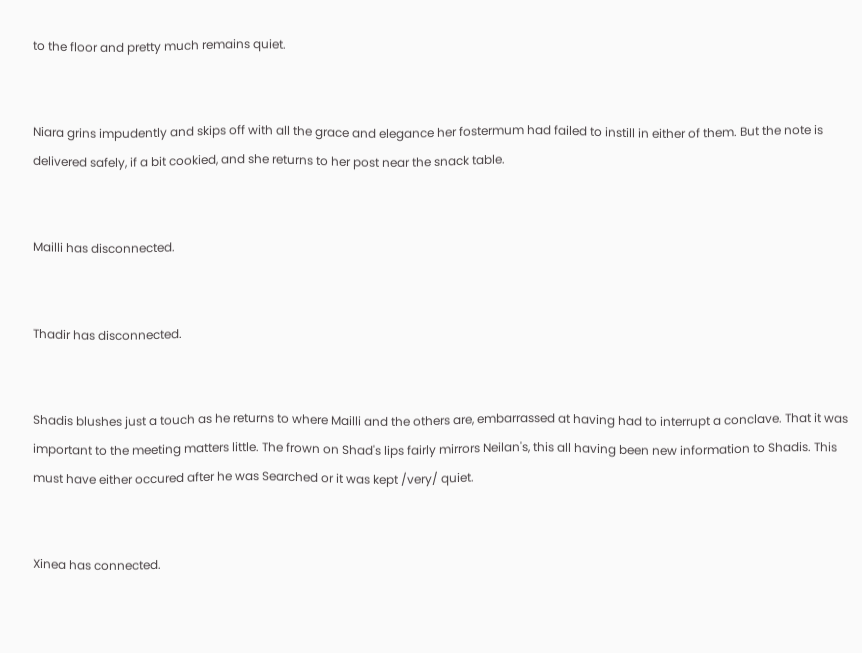to the floor and pretty much remains quiet.


Niara grins impudently and skips off with all the grace and elegance her fostermum had failed to instill in either of them. But the note is delivered safely, if a bit cookied, and she returns to her post near the snack table.


Mailli has disconnected.


Thadir has disconnected.


Shadis blushes just a touch as he returns to where Mailli and the others are, embarrassed at having had to interrupt a conclave. That it was important to the meeting matters little. The frown on Shad's lips fairly mirrors Neilan's, this all having been new information to Shadis. This must have either occured after he was Searched or it was kept /very/ quiet.


Xinea has connected.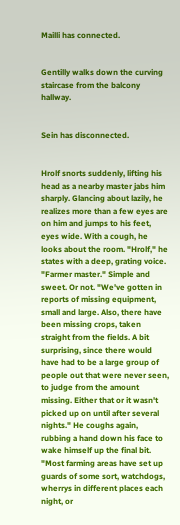Mailli has connected.


Gentilly walks down the curving staircase from the balcony hallway.


Sein has disconnected.


Hrolf snorts suddenly, lifting his head as a nearby master jabs him sharply. Glancing about lazily, he realizes more than a few eyes are on him and jumps to his feet, eyes wide. With a cough, he looks about the room. "Hrolf," he states with a deep, grating voice. "Farmer master." Simple and sweet. Or not. "We've gotten in reports of missing equipment, small and large. Also, there have been missing crops, taken straight from the fields. A bit surprising, since there would have had to be a large group of people out that were never seen, to judge from the amount missing. Either that or it wasn't picked up on until after several nights." He coughs again, rubbing a hand down his face to wake himself up the final bit. "Most farming areas have set up guards of some sort, watchdogs, wherrys in different places each night, or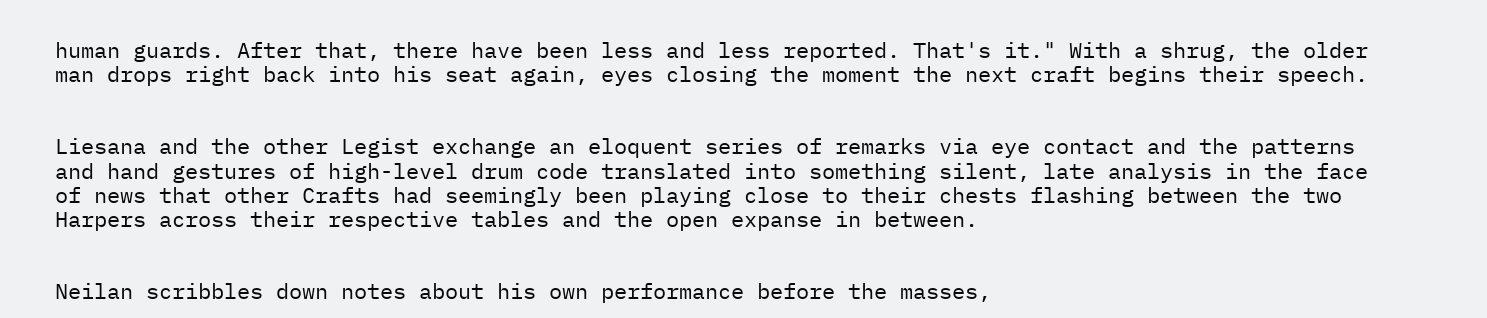human guards. After that, there have been less and less reported. That's it." With a shrug, the older man drops right back into his seat again, eyes closing the moment the next craft begins their speech.


Liesana and the other Legist exchange an eloquent series of remarks via eye contact and the patterns and hand gestures of high-level drum code translated into something silent, late analysis in the face of news that other Crafts had seemingly been playing close to their chests flashing between the two Harpers across their respective tables and the open expanse in between.


Neilan scribbles down notes about his own performance before the masses,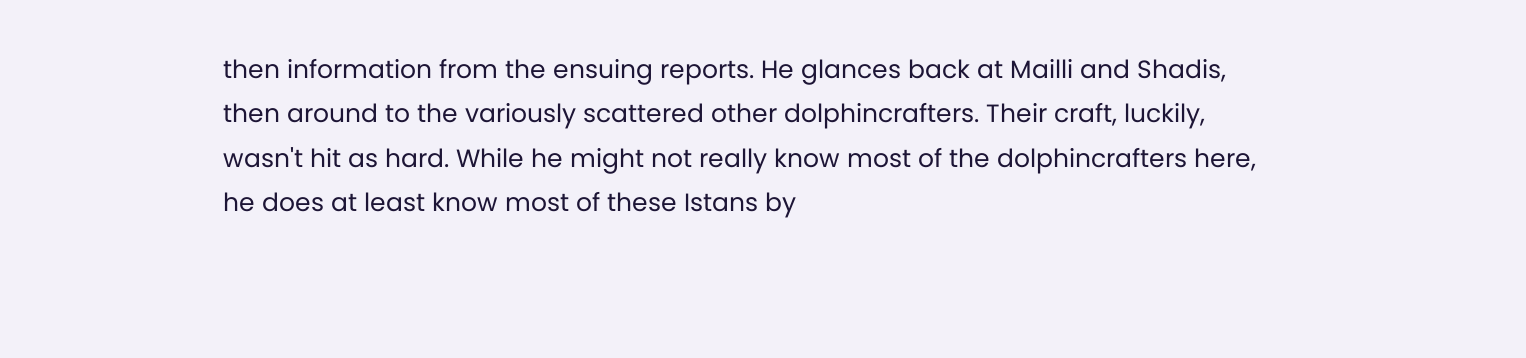then information from the ensuing reports. He glances back at Mailli and Shadis, then around to the variously scattered other dolphincrafters. Their craft, luckily, wasn't hit as hard. While he might not really know most of the dolphincrafters here, he does at least know most of these Istans by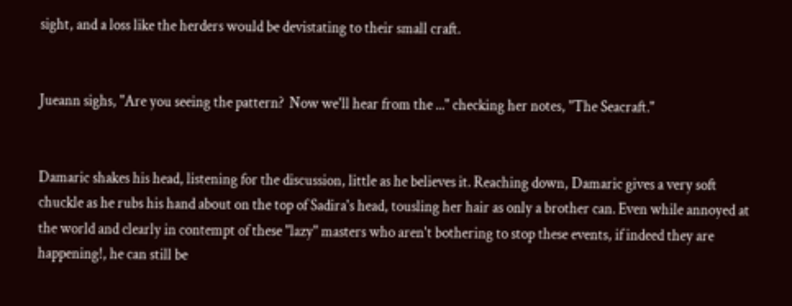sight, and a loss like the herders would be devistating to their small craft.


Jueann sighs, "Are you seeing the pattern?  Now we'll hear from the ..." checking her notes, "The Seacraft."


Damaric shakes his head, listening for the discussion, little as he believes it. Reaching down, Damaric gives a very soft chuckle as he rubs his hand about on the top of Sadira's head, tousling her hair as only a brother can. Even while annoyed at the world and clearly in contempt of these "lazy" masters who aren't bothering to stop these events, if indeed they are happening!, he can still be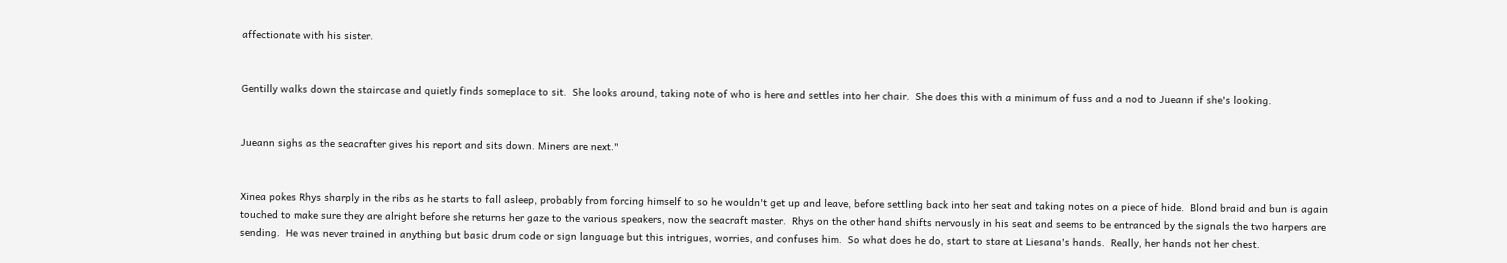affectionate with his sister.


Gentilly walks down the staircase and quietly finds someplace to sit.  She looks around, taking note of who is here and settles into her chair.  She does this with a minimum of fuss and a nod to Jueann if she's looking.


Jueann sighs as the seacrafter gives his report and sits down. Miners are next."


Xinea pokes Rhys sharply in the ribs as he starts to fall asleep, probably from forcing himself to so he wouldn't get up and leave, before settling back into her seat and taking notes on a piece of hide.  Blond braid and bun is again touched to make sure they are alright before she returns her gaze to the various speakers, now the seacraft master.  Rhys on the other hand shifts nervously in his seat and seems to be entranced by the signals the two harpers are sending.  He was never trained in anything but basic drum code or sign language but this intrigues, worries, and confuses him.  So what does he do, start to stare at Liesana's hands.  Really, her hands not her chest.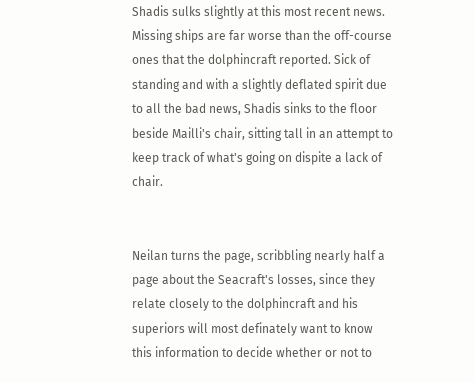Shadis sulks slightly at this most recent news. Missing ships are far worse than the off-course ones that the dolphincraft reported. Sick of standing and with a slightly deflated spirit due to all the bad news, Shadis sinks to the floor beside Mailli's chair, sitting tall in an attempt to keep track of what's going on dispite a lack of chair.


Neilan turns the page, scribbling nearly half a page about the Seacraft's losses, since they relate closely to the dolphincraft and his superiors will most definately want to know this information to decide whether or not to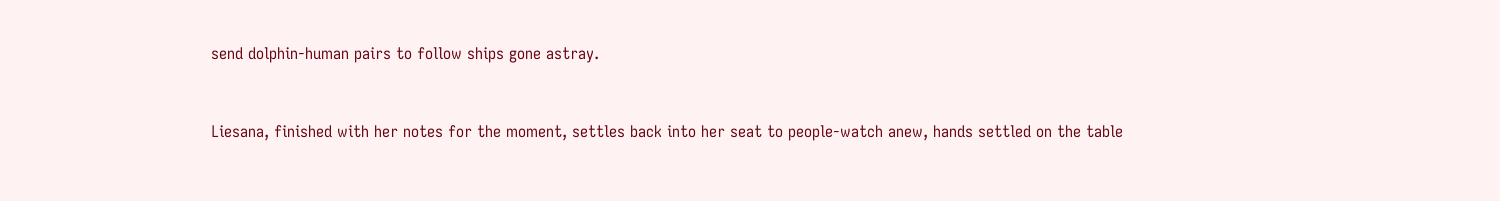send dolphin-human pairs to follow ships gone astray.


Liesana, finished with her notes for the moment, settles back into her seat to people-watch anew, hands settled on the table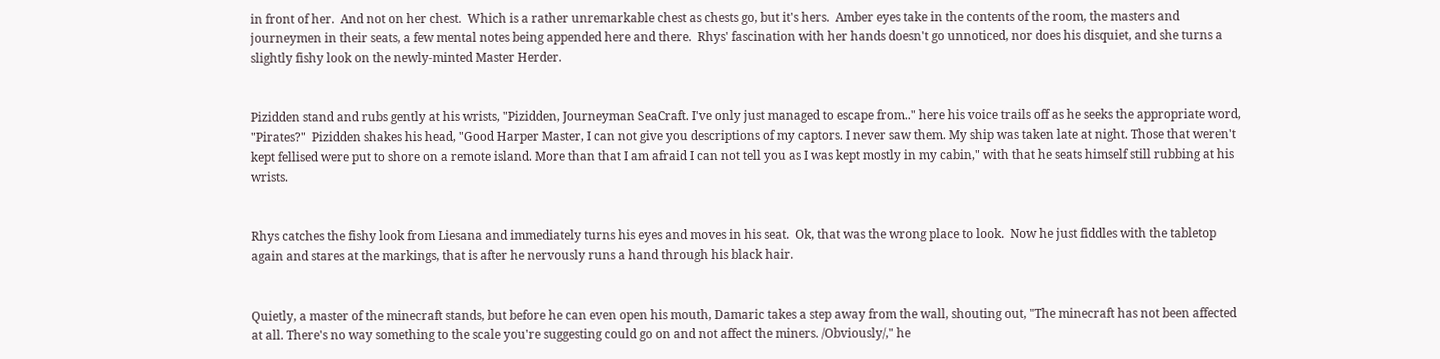in front of her.  And not on her chest.  Which is a rather unremarkable chest as chests go, but it's hers.  Amber eyes take in the contents of the room, the masters and journeymen in their seats, a few mental notes being appended here and there.  Rhys' fascination with her hands doesn't go unnoticed, nor does his disquiet, and she turns a slightly fishy look on the newly-minted Master Herder.


Pizidden stand and rubs gently at his wrists, "Pizidden, Journeyman SeaCraft. I've only just managed to escape from.." here his voice trails off as he seeks the appropriate word, "Pirates?"  Pizidden shakes his head, "Good Harper Master, I can not give you descriptions of my captors. I never saw them. My ship was taken late at night. Those that weren't kept fellised were put to shore on a remote island. More than that I am afraid I can not tell you as I was kept mostly in my cabin," with that he seats himself still rubbing at his wrists.


Rhys catches the fishy look from Liesana and immediately turns his eyes and moves in his seat.  Ok, that was the wrong place to look.  Now he just fiddles with the tabletop again and stares at the markings, that is after he nervously runs a hand through his black hair.


Quietly, a master of the minecraft stands, but before he can even open his mouth, Damaric takes a step away from the wall, shouting out, "The minecraft has not been affected at all. There's no way something to the scale you're suggesting could go on and not affect the miners. /Obviously/," he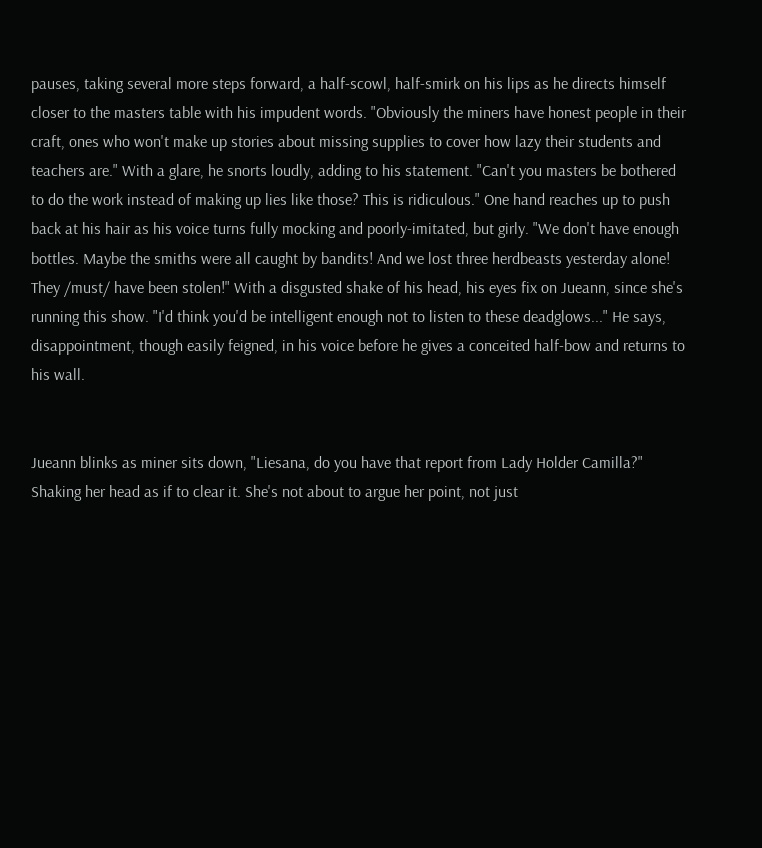pauses, taking several more steps forward, a half-scowl, half-smirk on his lips as he directs himself closer to the masters table with his impudent words. "Obviously the miners have honest people in their craft, ones who won't make up stories about missing supplies to cover how lazy their students and teachers are." With a glare, he snorts loudly, adding to his statement. "Can't you masters be bothered to do the work instead of making up lies like those? This is ridiculous." One hand reaches up to push back at his hair as his voice turns fully mocking and poorly-imitated, but girly. "We don't have enough bottles. Maybe the smiths were all caught by bandits! And we lost three herdbeasts yesterday alone! They /must/ have been stolen!" With a disgusted shake of his head, his eyes fix on Jueann, since she's running this show. "I'd think you'd be intelligent enough not to listen to these deadglows..." He says, disappointment, though easily feigned, in his voice before he gives a conceited half-bow and returns to his wall.


Jueann blinks as miner sits down, "Liesana, do you have that report from Lady Holder Camilla?"  Shaking her head as if to clear it. She's not about to argue her point, not just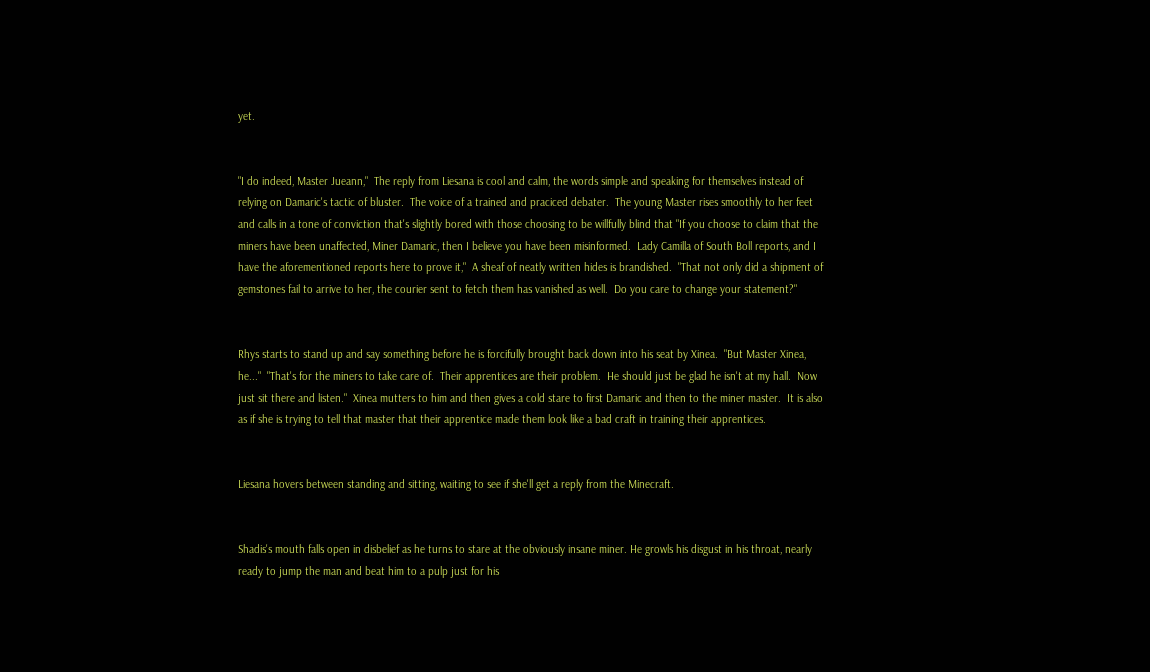yet.


"I do indeed, Master Jueann,"  The reply from Liesana is cool and calm, the words simple and speaking for themselves instead of relying on Damaric's tactic of bluster.  The voice of a trained and praciced debater.  The young Master rises smoothly to her feet and calls in a tone of conviction that's slightly bored with those choosing to be willfully blind that "If you choose to claim that the miners have been unaffected, Miner Damaric, then I believe you have been misinformed.  Lady Camilla of South Boll reports, and I have the aforementioned reports here to prove it,"  A sheaf of neatly written hides is brandished.  "That not only did a shipment of gemstones fail to arrive to her, the courier sent to fetch them has vanished as well.  Do you care to change your statement?"


Rhys starts to stand up and say something before he is forcifully brought back down into his seat by Xinea.  "But Master Xinea, he..."  "That's for the miners to take care of.  Their apprentices are their problem.  He should just be glad he isn't at my hall.  Now just sit there and listen."  Xinea mutters to him and then gives a cold stare to first Damaric and then to the miner master.  It is also as if she is trying to tell that master that their apprentice made them look like a bad craft in training their apprentices.


Liesana hovers between standing and sitting, waiting to see if she'll get a reply from the Minecraft.


Shadis's mouth falls open in disbelief as he turns to stare at the obviously insane miner. He growls his disgust in his throat, nearly ready to jump the man and beat him to a pulp just for his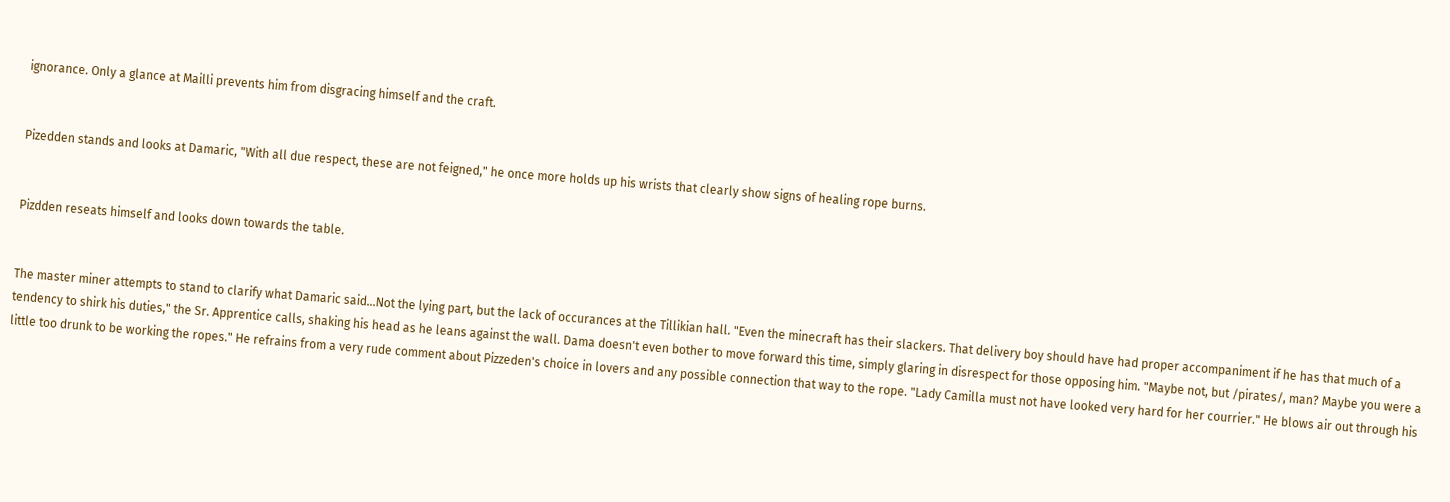ignorance. Only a glance at Mailli prevents him from disgracing himself and the craft.


Pizedden stands and looks at Damaric, "With all due respect, these are not feigned," he once more holds up his wrists that clearly show signs of healing rope burns.


Pizdden reseats himself and looks down towards the table.


The master miner attempts to stand to clarify what Damaric said...Not the lying part, but the lack of occurances at the Tillikian hall. "Even the minecraft has their slackers. That delivery boy should have had proper accompaniment if he has that much of a tendency to shirk his duties," the Sr. Apprentice calls, shaking his head as he leans against the wall. Dama doesn't even bother to move forward this time, simply glaring in disrespect for those opposing him. "Maybe not, but /pirates/, man? Maybe you were a little too drunk to be working the ropes." He refrains from a very rude comment about Pizzeden's choice in lovers and any possible connection that way to the rope. "Lady Camilla must not have looked very hard for her courrier." He blows air out through his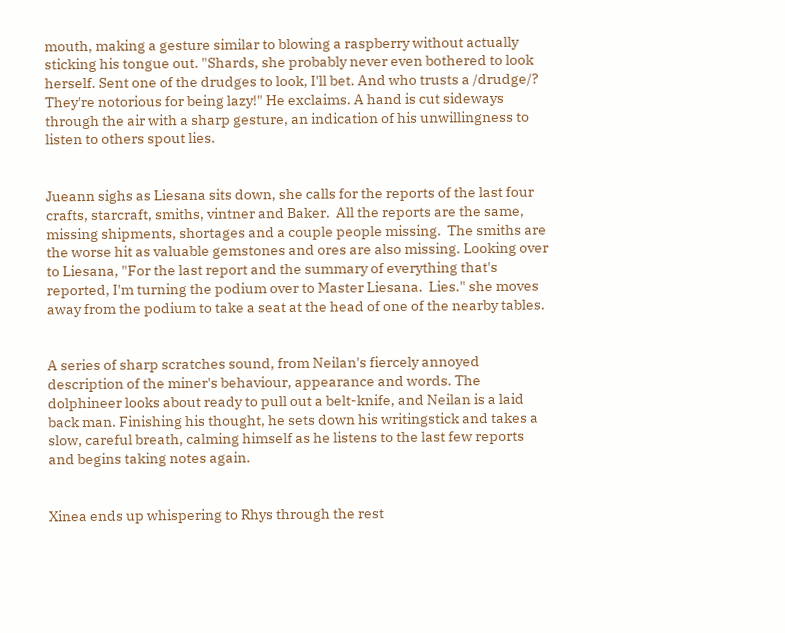mouth, making a gesture similar to blowing a raspberry without actually sticking his tongue out. "Shards, she probably never even bothered to look herself. Sent one of the drudges to look, I'll bet. And who trusts a /drudge/? They're notorious for being lazy!" He exclaims. A hand is cut sideways through the air with a sharp gesture, an indication of his unwillingness to listen to others spout lies.


Jueann sighs as Liesana sits down, she calls for the reports of the last four crafts, starcraft, smiths, vintner and Baker.  All the reports are the same, missing shipments, shortages and a couple people missing.  The smiths are the worse hit as valuable gemstones and ores are also missing. Looking over to Liesana, "For the last report and the summary of everything that's reported, I'm turning the podium over to Master Liesana.  Lies." she moves away from the podium to take a seat at the head of one of the nearby tables.


A series of sharp scratches sound, from Neilan's fiercely annoyed description of the miner's behaviour, appearance and words. The dolphineer looks about ready to pull out a belt-knife, and Neilan is a laid back man. Finishing his thought, he sets down his writingstick and takes a slow, careful breath, calming himself as he listens to the last few reports and begins taking notes again.


Xinea ends up whispering to Rhys through the rest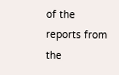of the reports from the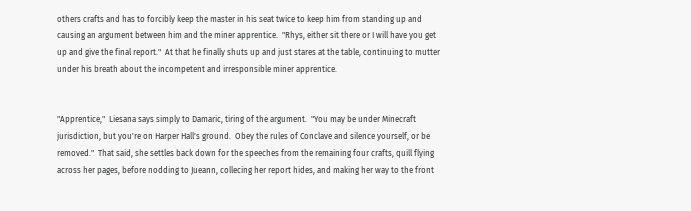others crafts and has to forcibly keep the master in his seat twice to keep him from standing up and causing an argument between him and the miner apprentice.  "Rhys, either sit there or I will have you get up and give the final report."  At that he finally shuts up and just stares at the table, continuing to mutter under his breath about the incompetent and irresponsible miner apprentice.


"Apprentice,"  Liesana says simply to Damaric, tiring of the argument.  "You may be under Minecraft jurisdiction, but you're on Harper Hall's ground.  Obey the rules of Conclave and silence yourself, or be removed."  That said, she settles back down for the speeches from the remaining four crafts, quill flying across her pages, before nodding to Jueann, collecing her report hides, and making her way to the front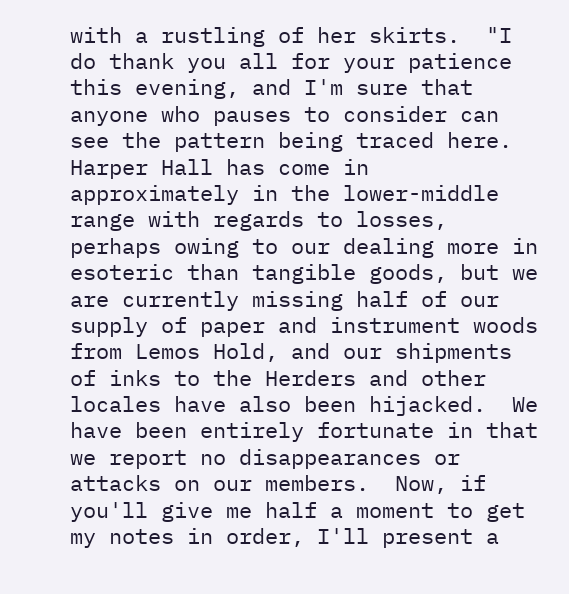with a rustling of her skirts.  "I do thank you all for your patience this evening, and I'm sure that anyone who pauses to consider can see the pattern being traced here.  Harper Hall has come in approximately in the lower-middle range with regards to losses, perhaps owing to our dealing more in esoteric than tangible goods, but we are currently missing half of our supply of paper and instrument woods from Lemos Hold, and our shipments of inks to the Herders and other locales have also been hijacked.  We have been entirely fortunate in that we report no disappearances or attacks on our members.  Now, if you'll give me half a moment to get my notes in order, I'll present a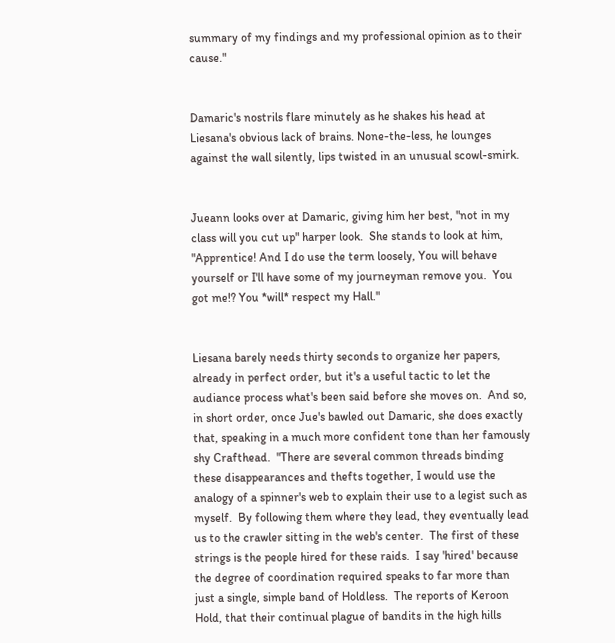summary of my findings and my professional opinion as to their cause."


Damaric's nostrils flare minutely as he shakes his head at Liesana's obvious lack of brains. None-the-less, he lounges against the wall silently, lips twisted in an unusual scowl-smirk.


Jueann looks over at Damaric, giving him her best, "not in my class will you cut up" harper look.  She stands to look at him, "Apprentice! And I do use the term loosely, You will behave yourself or I'll have some of my journeyman remove you.  You got me!? You *will* respect my Hall."


Liesana barely needs thirty seconds to organize her papers, already in perfect order, but it's a useful tactic to let the audiance process what's been said before she moves on.  And so, in short order, once Jue's bawled out Damaric, she does exactly that, speaking in a much more confident tone than her famously shy Crafthead.  "There are several common threads binding these disappearances and thefts together, I would use the analogy of a spinner's web to explain their use to a legist such as myself.  By following them where they lead, they eventually lead us to the crawler sitting in the web's center.  The first of these strings is the people hired for these raids.  I say 'hired' because the degree of coordination required speaks to far more than just a single, simple band of Holdless.  The reports of Keroon Hold, that their continual plague of bandits in the high hills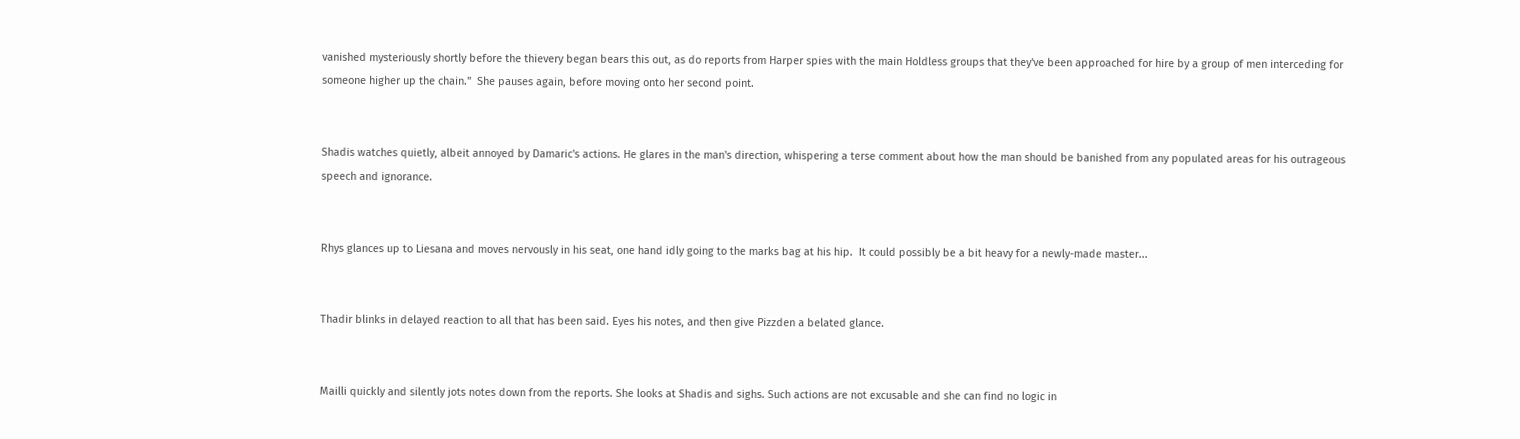vanished mysteriously shortly before the thievery began bears this out, as do reports from Harper spies with the main Holdless groups that they've been approached for hire by a group of men interceding for someone higher up the chain."  She pauses again, before moving onto her second point.


Shadis watches quietly, albeit annoyed by Damaric's actions. He glares in the man's direction, whispering a terse comment about how the man should be banished from any populated areas for his outrageous speech and ignorance.


Rhys glances up to Liesana and moves nervously in his seat, one hand idly going to the marks bag at his hip.  It could possibly be a bit heavy for a newly-made master...


Thadir blinks in delayed reaction to all that has been said. Eyes his notes, and then give Pizzden a belated glance.


Mailli quickly and silently jots notes down from the reports. She looks at Shadis and sighs. Such actions are not excusable and she can find no logic in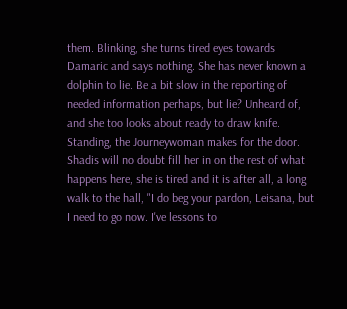them. Blinking, she turns tired eyes towards Damaric and says nothing. She has never known a dolphin to lie. Be a bit slow in the reporting of needed information perhaps, but lie? Unheard of, and she too looks about ready to draw knife.   Standing, the Journeywoman makes for the door. Shadis will no doubt fill her in on the rest of what happens here, she is tired and it is after all, a long walk to the hall, "I do beg your pardon, Leisana, but I need to go now. I've lessons to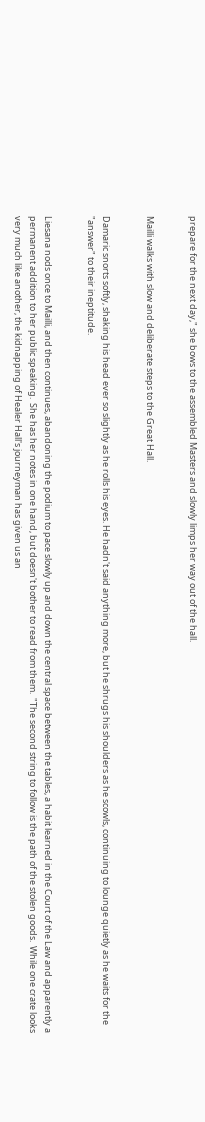prepare for the next day," she bows to the assembled Masters and slowly limps her way out of the hall.


Mailli walks with slow and deliberate steps to the Great Hall.


Damaric snorts softly, shaking his head ever so slightly as he rolls his eyes. He hadn't said anything more, but he shrugs his shoulders as he scowls, continuing to lounge quietly as he waits for the "answer" to their ineptitude.


Liesana nods once to Mailli, and then continues, abandoning the podium to pace slowly up and down the central space between the tables, a habit learned in the Court of the Law and apparently a permanent addition to her public speaking.  She has her notes in one hand, but doesn't bother to read from them.  "The second string to follow is the path of the stolen goods.  While one crate looks very much like another, the kidnapping of Healer Hall's journeyman has given us an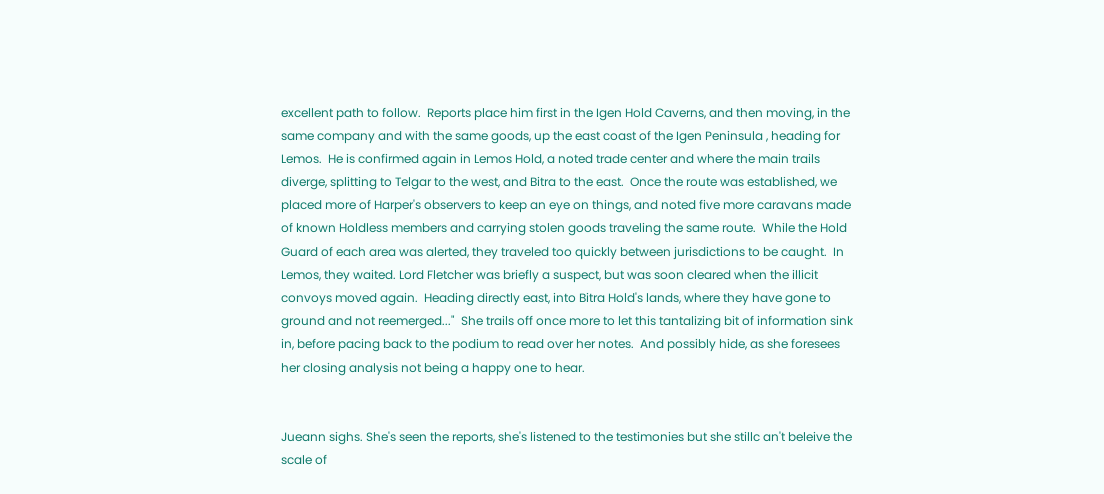excellent path to follow.  Reports place him first in the Igen Hold Caverns, and then moving, in the same company and with the same goods, up the east coast of the Igen Peninsula , heading for Lemos.  He is confirmed again in Lemos Hold, a noted trade center and where the main trails diverge, splitting to Telgar to the west, and Bitra to the east.  Once the route was established, we placed more of Harper's observers to keep an eye on things, and noted five more caravans made of known Holdless members and carrying stolen goods traveling the same route.  While the Hold Guard of each area was alerted, they traveled too quickly between jurisdictions to be caught.  In Lemos, they waited. Lord Fletcher was briefly a suspect, but was soon cleared when the illicit convoys moved again.  Heading directly east, into Bitra Hold's lands, where they have gone to ground and not reemerged..."  She trails off once more to let this tantalizing bit of information sink in, before pacing back to the podium to read over her notes.  And possibly hide, as she foresees her closing analysis not being a happy one to hear.


Jueann sighs. She's seen the reports, she's listened to the testimonies but she stillc an't beleive the scale of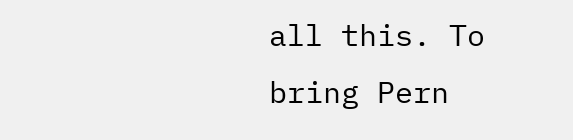all this. To bring Pern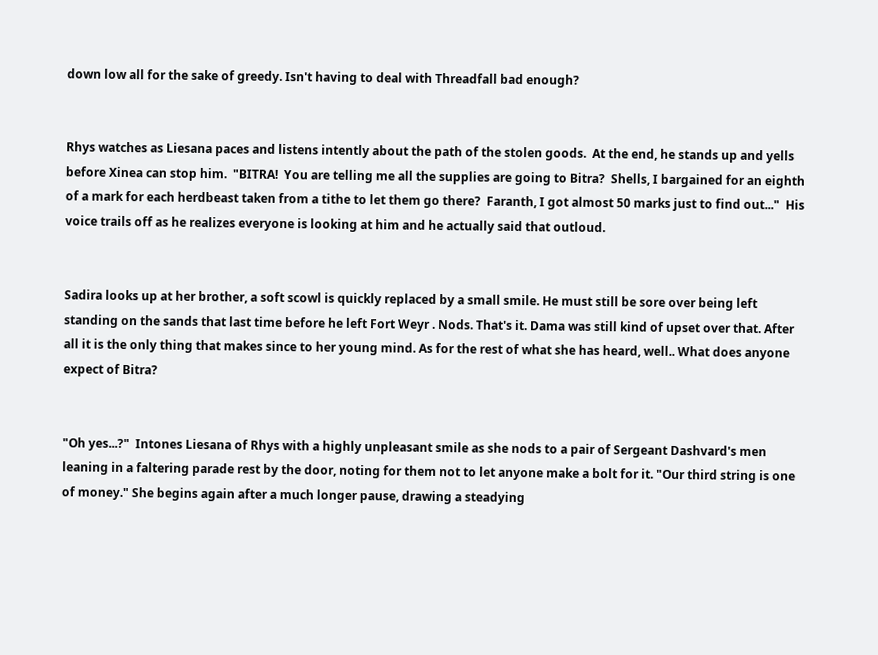down low all for the sake of greedy. Isn't having to deal with Threadfall bad enough?


Rhys watches as Liesana paces and listens intently about the path of the stolen goods.  At the end, he stands up and yells before Xinea can stop him.  "BITRA!  You are telling me all the supplies are going to Bitra?  Shells, I bargained for an eighth of a mark for each herdbeast taken from a tithe to let them go there?  Faranth, I got almost 50 marks just to find out..."  His voice trails off as he realizes everyone is looking at him and he actually said that outloud.


Sadira looks up at her brother, a soft scowl is quickly replaced by a small smile. He must still be sore over being left standing on the sands that last time before he left Fort Weyr . Nods. That's it. Dama was still kind of upset over that. After all it is the only thing that makes since to her young mind. As for the rest of what she has heard, well.. What does anyone expect of Bitra?


"Oh yes...?"  Intones Liesana of Rhys with a highly unpleasant smile as she nods to a pair of Sergeant Dashvard's men leaning in a faltering parade rest by the door, noting for them not to let anyone make a bolt for it. "Our third string is one of money." She begins again after a much longer pause, drawing a steadying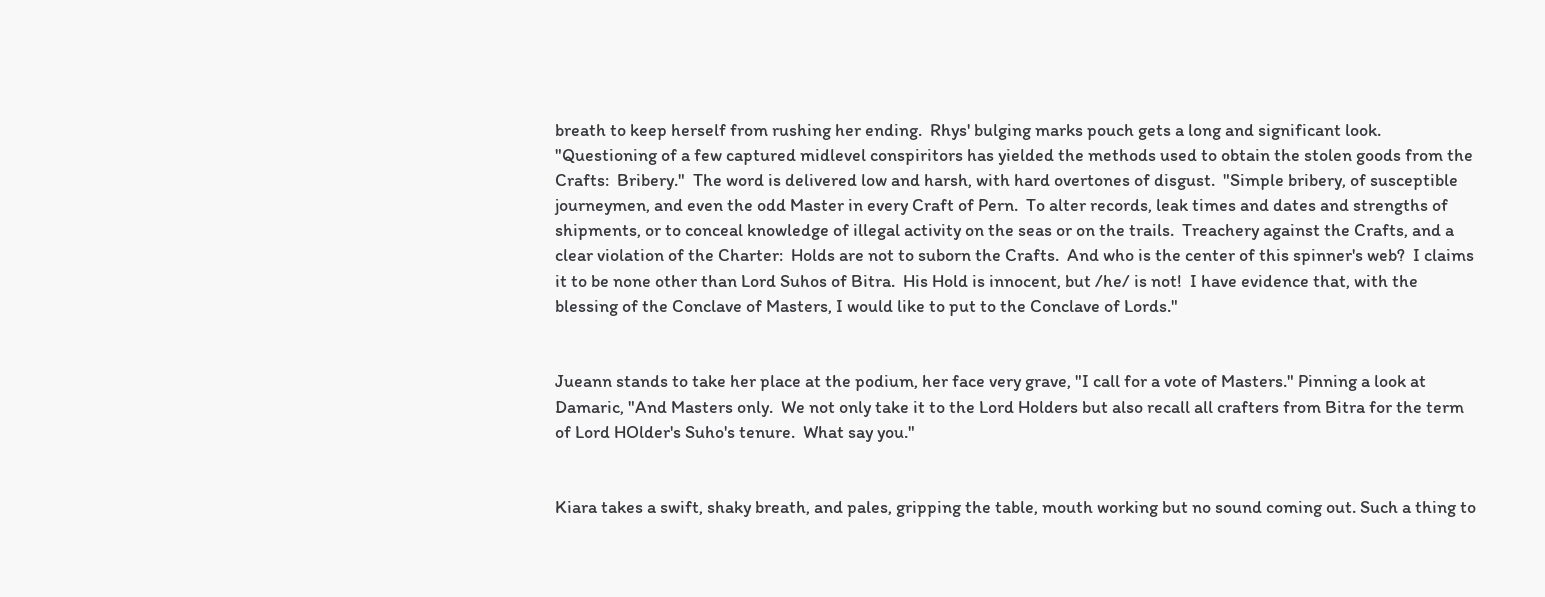breath to keep herself from rushing her ending.  Rhys' bulging marks pouch gets a long and significant look.  "Questioning of a few captured midlevel conspiritors has yielded the methods used to obtain the stolen goods from the Crafts:  Bribery."  The word is delivered low and harsh, with hard overtones of disgust.  "Simple bribery, of susceptible journeymen, and even the odd Master in every Craft of Pern.  To alter records, leak times and dates and strengths of shipments, or to conceal knowledge of illegal activity on the seas or on the trails.  Treachery against the Crafts, and a clear violation of the Charter:  Holds are not to suborn the Crafts.  And who is the center of this spinner's web?  I claims it to be none other than Lord Suhos of Bitra.  His Hold is innocent, but /he/ is not!  I have evidence that, with the blessing of the Conclave of Masters, I would like to put to the Conclave of Lords."


Jueann stands to take her place at the podium, her face very grave, "I call for a vote of Masters." Pinning a look at Damaric, "And Masters only.  We not only take it to the Lord Holders but also recall all crafters from Bitra for the term of Lord HOlder's Suho's tenure.  What say you."


Kiara takes a swift, shaky breath, and pales, gripping the table, mouth working but no sound coming out. Such a thing to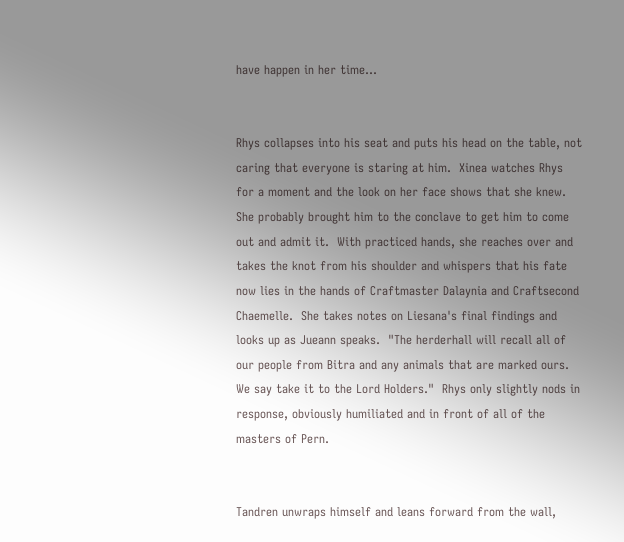have happen in her time...


Rhys collapses into his seat and puts his head on the table, not caring that everyone is staring at him.  Xinea watches Rhys for a moment and the look on her face shows that she knew.  She probably brought him to the conclave to get him to come out and admit it.  With practiced hands, she reaches over and takes the knot from his shoulder and whispers that his fate now lies in the hands of Craftmaster Dalaynia and Craftsecond Chaemelle.  She takes notes on Liesana's final findings and looks up as Jueann speaks.  "The herderhall will recall all of our people from Bitra and any animals that are marked ours.  We say take it to the Lord Holders."  Rhys only slightly nods in response, obviously humiliated and in front of all of the masters of Pern.


Tandren unwraps himself and leans forward from the wall,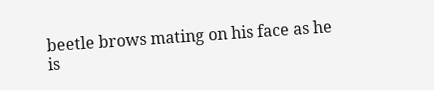beetle brows mating on his face as he is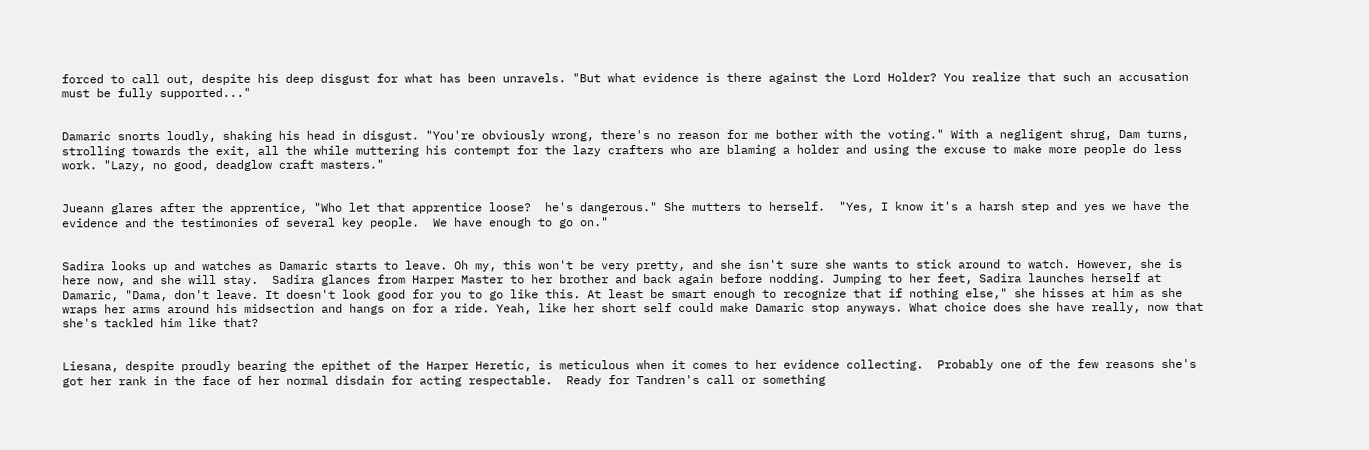forced to call out, despite his deep disgust for what has been unravels. "But what evidence is there against the Lord Holder? You realize that such an accusation must be fully supported..."


Damaric snorts loudly, shaking his head in disgust. "You're obviously wrong, there's no reason for me bother with the voting." With a negligent shrug, Dam turns, strolling towards the exit, all the while muttering his contempt for the lazy crafters who are blaming a holder and using the excuse to make more people do less work. "Lazy, no good, deadglow craft masters."


Jueann glares after the apprentice, "Who let that apprentice loose?  he's dangerous." She mutters to herself.  "Yes, I know it's a harsh step and yes we have the evidence and the testimonies of several key people.  We have enough to go on."


Sadira looks up and watches as Damaric starts to leave. Oh my, this won't be very pretty, and she isn't sure she wants to stick around to watch. However, she is here now, and she will stay.  Sadira glances from Harper Master to her brother and back again before nodding. Jumping to her feet, Sadira launches herself at Damaric, "Dama, don't leave. It doesn't look good for you to go like this. At least be smart enough to recognize that if nothing else," she hisses at him as she wraps her arms around his midsection and hangs on for a ride. Yeah, like her short self could make Damaric stop anyways. What choice does she have really, now that she's tackled him like that?


Liesana, despite proudly bearing the epithet of the Harper Heretic, is meticulous when it comes to her evidence collecting.  Probably one of the few reasons she's got her rank in the face of her normal disdain for acting respectable.  Ready for Tandren's call or something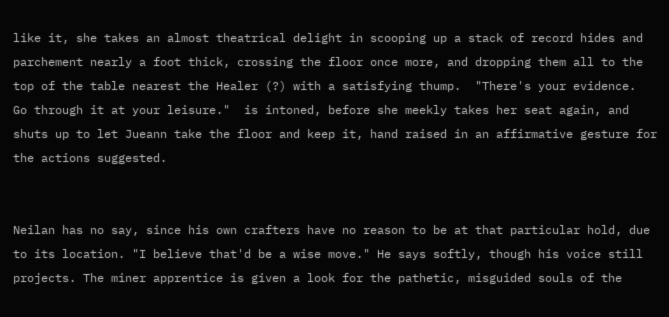like it, she takes an almost theatrical delight in scooping up a stack of record hides and parchement nearly a foot thick, crossing the floor once more, and dropping them all to the top of the table nearest the Healer (?) with a satisfying thump.  "There's your evidence.  Go through it at your leisure."  is intoned, before she meekly takes her seat again, and shuts up to let Jueann take the floor and keep it, hand raised in an affirmative gesture for the actions suggested.


Neilan has no say, since his own crafters have no reason to be at that particular hold, due to its location. "I believe that'd be a wise move." He says softly, though his voice still projects. The miner apprentice is given a look for the pathetic, misguided souls of the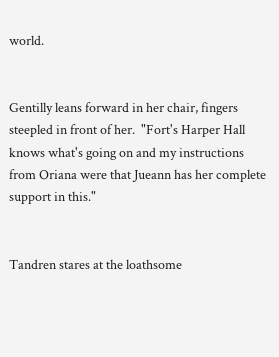world.


Gentilly leans forward in her chair, fingers steepled in front of her.  "Fort's Harper Hall knows what's going on and my instructions from Oriana were that Jueann has her complete support in this."


Tandren stares at the loathsome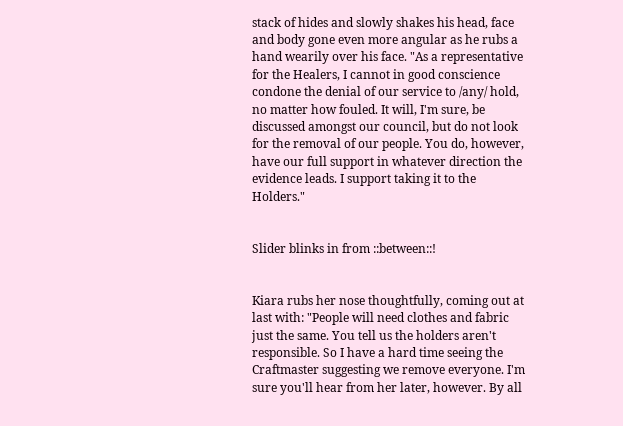stack of hides and slowly shakes his head, face and body gone even more angular as he rubs a hand wearily over his face. "As a representative for the Healers, I cannot in good conscience condone the denial of our service to /any/ hold, no matter how fouled. It will, I'm sure, be discussed amongst our council, but do not look for the removal of our people. You do, however, have our full support in whatever direction the evidence leads. I support taking it to the Holders."


Slider blinks in from ::between::!


Kiara rubs her nose thoughtfully, coming out at last with: "People will need clothes and fabric just the same. You tell us the holders aren't responsible. So I have a hard time seeing the Craftmaster suggesting we remove everyone. I'm sure you'll hear from her later, however. By all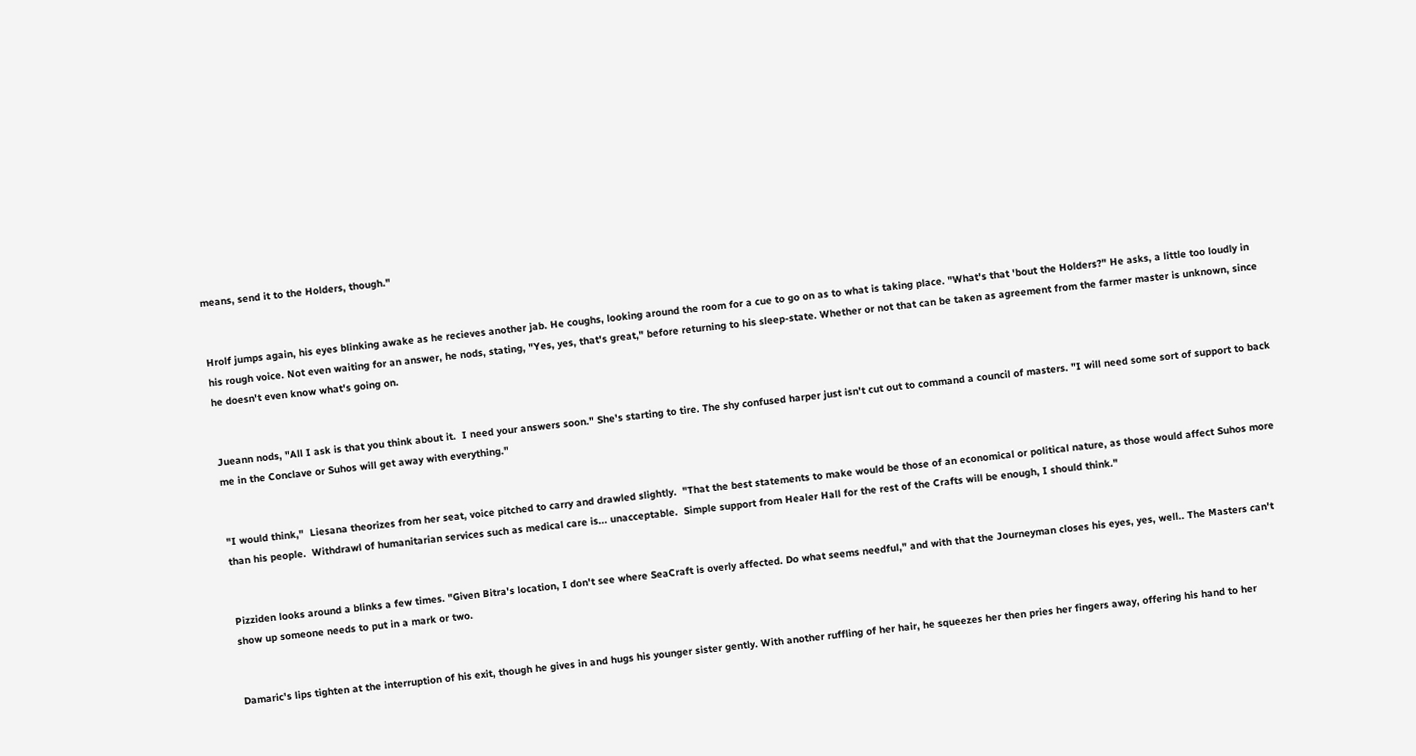means, send it to the Holders, though."


Hrolf jumps again, his eyes blinking awake as he recieves another jab. He coughs, looking around the room for a cue to go on as to what is taking place. "What's that 'bout the Holders?" He asks, a little too loudly in his rough voice. Not even waiting for an answer, he nods, stating, "Yes, yes, that's great," before returning to his sleep-state. Whether or not that can be taken as agreement from the farmer master is unknown, since he doesn't even know what's going on.


Jueann nods, "All I ask is that you think about it.  I need your answers soon." She's starting to tire. The shy confused harper just isn't cut out to command a council of masters. "I will need some sort of support to back me in the Conclave or Suhos will get away with everything."


"I would think,"  Liesana theorizes from her seat, voice pitched to carry and drawled slightly.  "That the best statements to make would be those of an economical or political nature, as those would affect Suhos more than his people.  Withdrawl of humanitarian services such as medical care is... unacceptable.  Simple support from Healer Hall for the rest of the Crafts will be enough, I should think."


Pizziden looks around a blinks a few times. "Given Bitra's location, I don't see where SeaCraft is overly affected. Do what seems needful," and with that the Journeyman closes his eyes, yes, well.. The Masters can't show up someone needs to put in a mark or two.


Damaric's lips tighten at the interruption of his exit, though he gives in and hugs his younger sister gently. With another ruffling of her hair, he squeezes her then pries her fingers away, offering his hand to her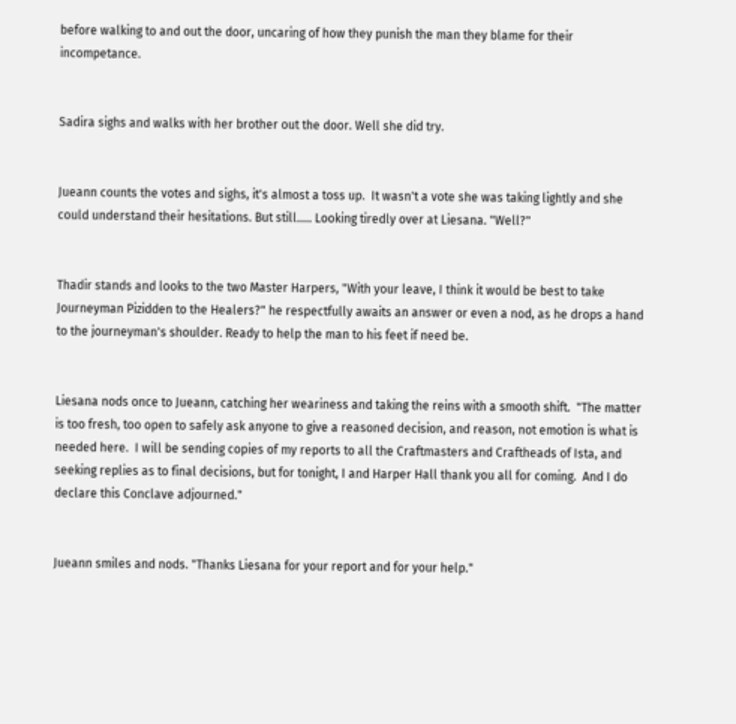before walking to and out the door, uncaring of how they punish the man they blame for their incompetance.


Sadira sighs and walks with her brother out the door. Well she did try.


Jueann counts the votes and sighs, it's almost a toss up.  It wasn't a vote she was taking lightly and she could understand their hesitations. But still..... Looking tiredly over at Liesana. "Well?"


Thadir stands and looks to the two Master Harpers, "With your leave, I think it would be best to take Journeyman Pizidden to the Healers?" he respectfully awaits an answer or even a nod, as he drops a hand to the journeyman's shoulder. Ready to help the man to his feet if need be.


Liesana nods once to Jueann, catching her weariness and taking the reins with a smooth shift.  "The matter is too fresh, too open to safely ask anyone to give a reasoned decision, and reason, not emotion is what is needed here.  I will be sending copies of my reports to all the Craftmasters and Craftheads of Ista, and seeking replies as to final decisions, but for tonight, I and Harper Hall thank you all for coming.  And I do declare this Conclave adjourned."


Jueann smiles and nods. "Thanks Liesana for your report and for your help."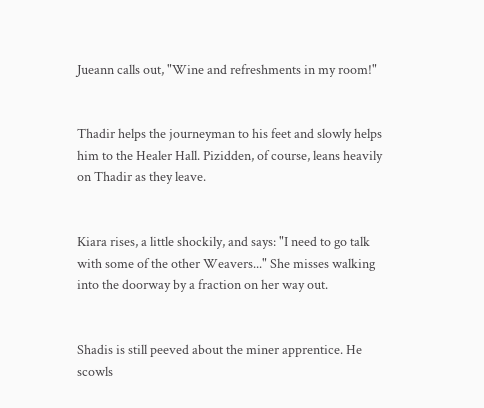Jueann calls out, "Wine and refreshments in my room!"


Thadir helps the journeyman to his feet and slowly helps him to the Healer Hall. Pizidden, of course, leans heavily on Thadir as they leave.


Kiara rises, a little shockily, and says: "I need to go talk with some of the other Weavers..." She misses walking into the doorway by a fraction on her way out.


Shadis is still peeved about the miner apprentice. He scowls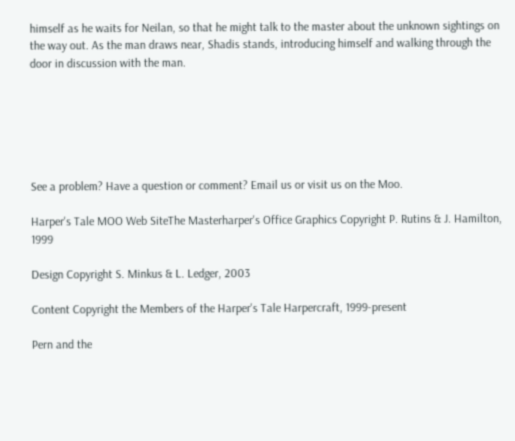himself as he waits for Neilan, so that he might talk to the master about the unknown sightings on the way out. As the man draws near, Shadis stands, introducing himself and walking through the door in discussion with the man.






See a problem? Have a question or comment? Email us or visit us on the Moo.

Harper's Tale MOO Web SiteThe Masterharper's Office Graphics Copyright P. Rutins & J. Hamilton, 1999

Design Copyright S. Minkus & L. Ledger, 2003

Content Copyright the Members of the Harper's Tale Harpercraft, 1999-present

Pern and the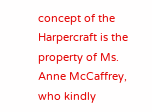concept of the Harpercraft is the property of Ms. Anne McCaffrey, who kindly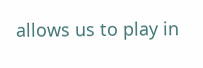allows us to play in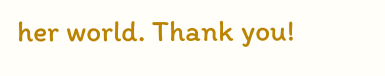her world. Thank you!